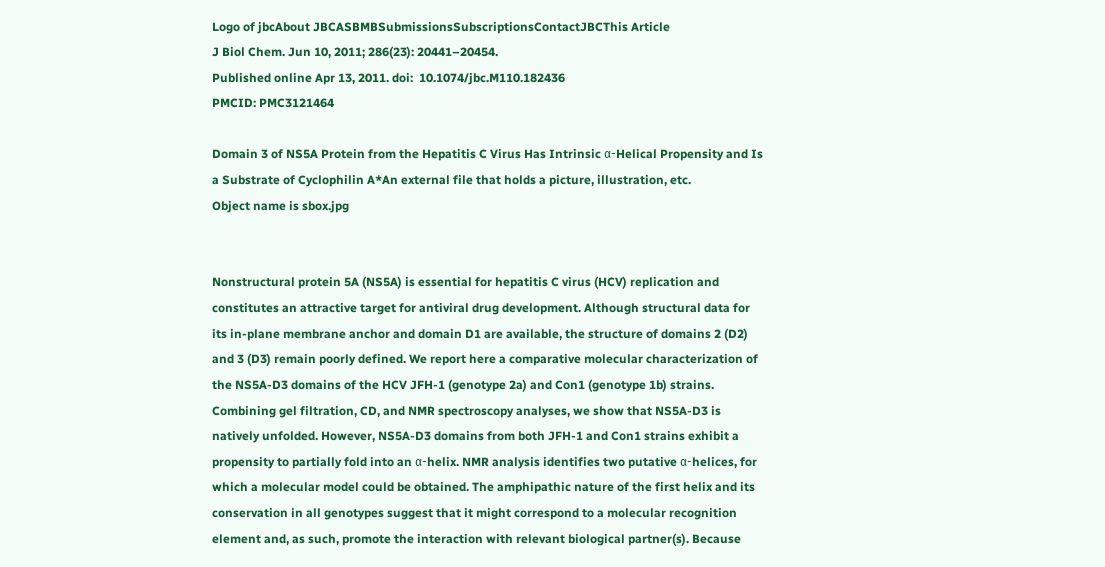Logo of jbcAbout JBCASBMBSubmissionsSubscriptionsContactJBCThis Article
J Biol Chem. Jun 10, 2011; 286(23): 20441–20454.
Published online Apr 13, 2011. doi:  10.1074/jbc.M110.182436
PMCID: PMC3121464

Domain 3 of NS5A Protein from the Hepatitis C Virus Has Intrinsic α-Helical Propensity and Is a Substrate of Cyclophilin A*An external file that holds a picture, illustration, etc.
Object name is sbox.jpg


Nonstructural protein 5A (NS5A) is essential for hepatitis C virus (HCV) replication and constitutes an attractive target for antiviral drug development. Although structural data for its in-plane membrane anchor and domain D1 are available, the structure of domains 2 (D2) and 3 (D3) remain poorly defined. We report here a comparative molecular characterization of the NS5A-D3 domains of the HCV JFH-1 (genotype 2a) and Con1 (genotype 1b) strains. Combining gel filtration, CD, and NMR spectroscopy analyses, we show that NS5A-D3 is natively unfolded. However, NS5A-D3 domains from both JFH-1 and Con1 strains exhibit a propensity to partially fold into an α-helix. NMR analysis identifies two putative α-helices, for which a molecular model could be obtained. The amphipathic nature of the first helix and its conservation in all genotypes suggest that it might correspond to a molecular recognition element and, as such, promote the interaction with relevant biological partner(s). Because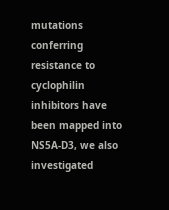mutations conferring resistance to cyclophilin inhibitors have been mapped into NS5A-D3, we also investigated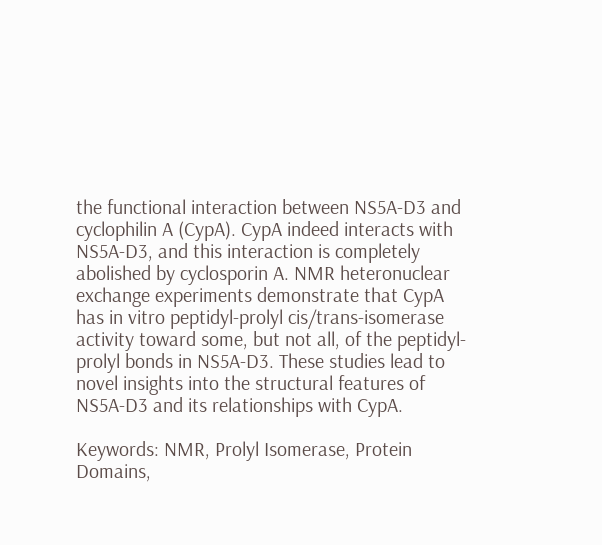the functional interaction between NS5A-D3 and cyclophilin A (CypA). CypA indeed interacts with NS5A-D3, and this interaction is completely abolished by cyclosporin A. NMR heteronuclear exchange experiments demonstrate that CypA has in vitro peptidyl-prolyl cis/trans-isomerase activity toward some, but not all, of the peptidyl-prolyl bonds in NS5A-D3. These studies lead to novel insights into the structural features of NS5A-D3 and its relationships with CypA.

Keywords: NMR, Prolyl Isomerase, Protein Domains,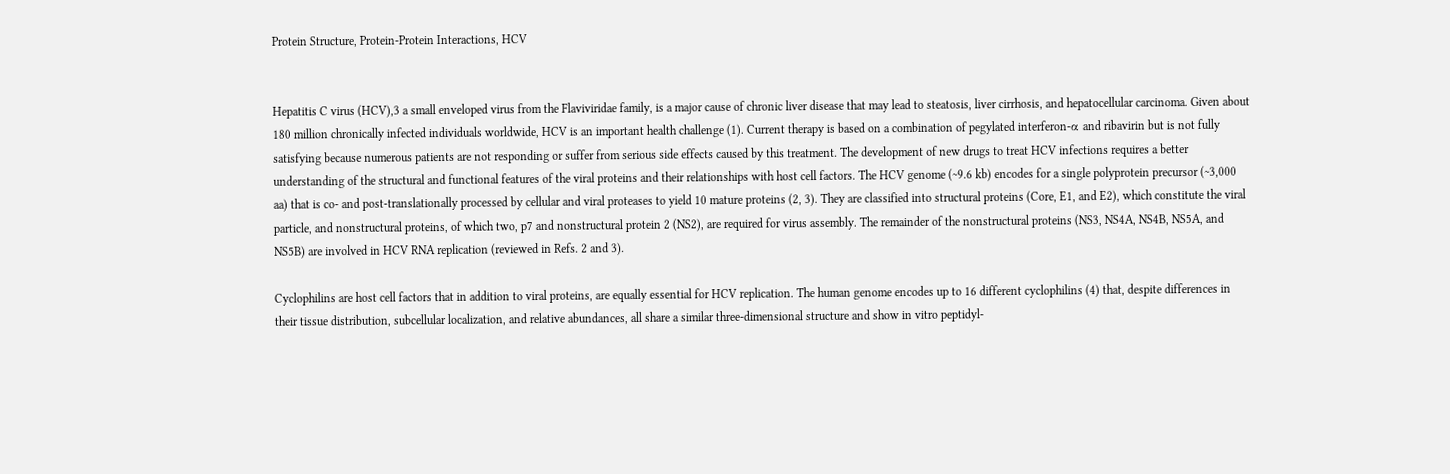Protein Structure, Protein-Protein Interactions, HCV


Hepatitis C virus (HCV),3 a small enveloped virus from the Flaviviridae family, is a major cause of chronic liver disease that may lead to steatosis, liver cirrhosis, and hepatocellular carcinoma. Given about 180 million chronically infected individuals worldwide, HCV is an important health challenge (1). Current therapy is based on a combination of pegylated interferon-α and ribavirin but is not fully satisfying because numerous patients are not responding or suffer from serious side effects caused by this treatment. The development of new drugs to treat HCV infections requires a better understanding of the structural and functional features of the viral proteins and their relationships with host cell factors. The HCV genome (~9.6 kb) encodes for a single polyprotein precursor (~3,000 aa) that is co- and post-translationally processed by cellular and viral proteases to yield 10 mature proteins (2, 3). They are classified into structural proteins (Core, E1, and E2), which constitute the viral particle, and nonstructural proteins, of which two, p7 and nonstructural protein 2 (NS2), are required for virus assembly. The remainder of the nonstructural proteins (NS3, NS4A, NS4B, NS5A, and NS5B) are involved in HCV RNA replication (reviewed in Refs. 2 and 3).

Cyclophilins are host cell factors that in addition to viral proteins, are equally essential for HCV replication. The human genome encodes up to 16 different cyclophilins (4) that, despite differences in their tissue distribution, subcellular localization, and relative abundances, all share a similar three-dimensional structure and show in vitro peptidyl-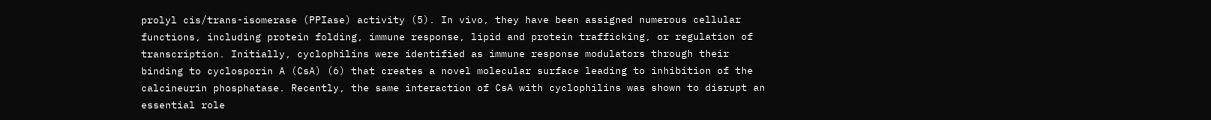prolyl cis/trans-isomerase (PPIase) activity (5). In vivo, they have been assigned numerous cellular functions, including protein folding, immune response, lipid and protein trafficking, or regulation of transcription. Initially, cyclophilins were identified as immune response modulators through their binding to cyclosporin A (CsA) (6) that creates a novel molecular surface leading to inhibition of the calcineurin phosphatase. Recently, the same interaction of CsA with cyclophilins was shown to disrupt an essential role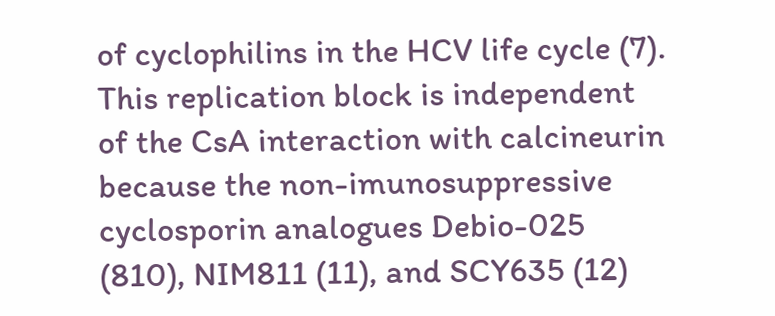of cyclophilins in the HCV life cycle (7). This replication block is independent of the CsA interaction with calcineurin because the non-imunosuppressive cyclosporin analogues Debio-025 (810), NIM811 (11), and SCY635 (12)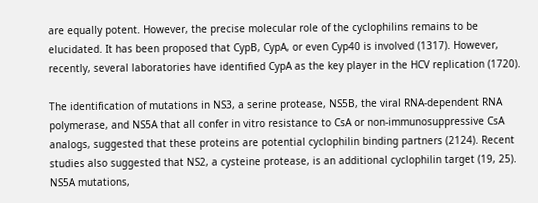are equally potent. However, the precise molecular role of the cyclophilins remains to be elucidated. It has been proposed that CypB, CypA, or even Cyp40 is involved (1317). However, recently, several laboratories have identified CypA as the key player in the HCV replication (1720).

The identification of mutations in NS3, a serine protease, NS5B, the viral RNA-dependent RNA polymerase, and NS5A that all confer in vitro resistance to CsA or non-immunosuppressive CsA analogs, suggested that these proteins are potential cyclophilin binding partners (2124). Recent studies also suggested that NS2, a cysteine protease, is an additional cyclophilin target (19, 25). NS5A mutations,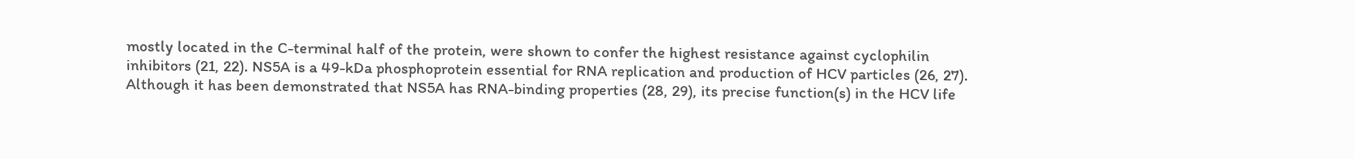mostly located in the C-terminal half of the protein, were shown to confer the highest resistance against cyclophilin inhibitors (21, 22). NS5A is a 49-kDa phosphoprotein essential for RNA replication and production of HCV particles (26, 27). Although it has been demonstrated that NS5A has RNA-binding properties (28, 29), its precise function(s) in the HCV life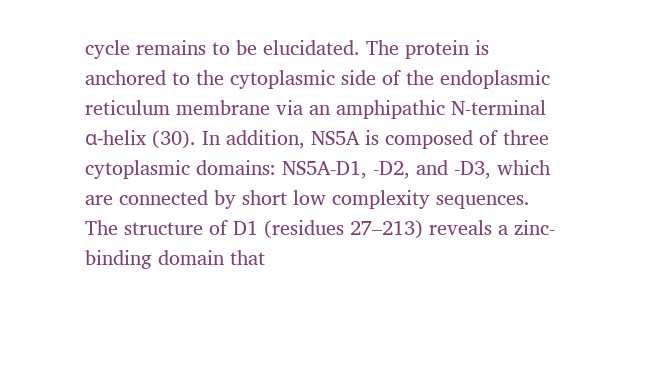cycle remains to be elucidated. The protein is anchored to the cytoplasmic side of the endoplasmic reticulum membrane via an amphipathic N-terminal α-helix (30). In addition, NS5A is composed of three cytoplasmic domains: NS5A-D1, -D2, and -D3, which are connected by short low complexity sequences. The structure of D1 (residues 27–213) reveals a zinc-binding domain that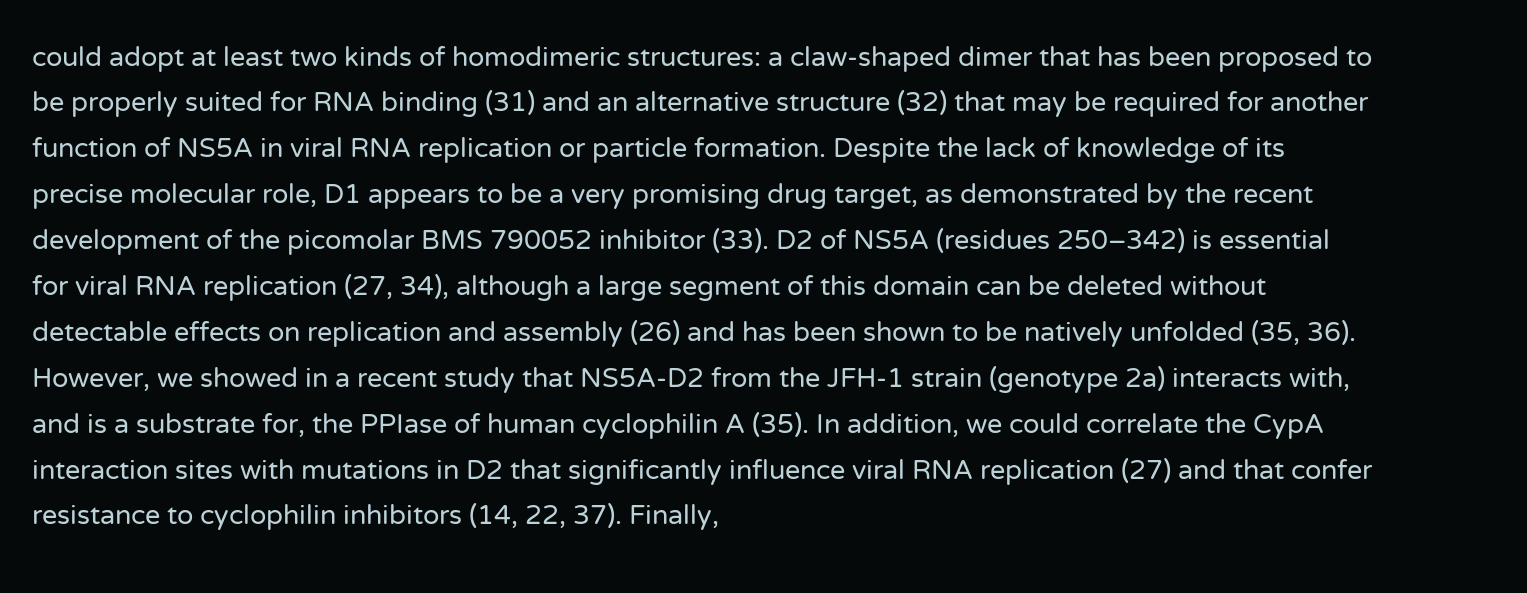could adopt at least two kinds of homodimeric structures: a claw-shaped dimer that has been proposed to be properly suited for RNA binding (31) and an alternative structure (32) that may be required for another function of NS5A in viral RNA replication or particle formation. Despite the lack of knowledge of its precise molecular role, D1 appears to be a very promising drug target, as demonstrated by the recent development of the picomolar BMS 790052 inhibitor (33). D2 of NS5A (residues 250–342) is essential for viral RNA replication (27, 34), although a large segment of this domain can be deleted without detectable effects on replication and assembly (26) and has been shown to be natively unfolded (35, 36). However, we showed in a recent study that NS5A-D2 from the JFH-1 strain (genotype 2a) interacts with, and is a substrate for, the PPIase of human cyclophilin A (35). In addition, we could correlate the CypA interaction sites with mutations in D2 that significantly influence viral RNA replication (27) and that confer resistance to cyclophilin inhibitors (14, 22, 37). Finally,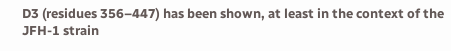D3 (residues 356–447) has been shown, at least in the context of the JFH-1 strain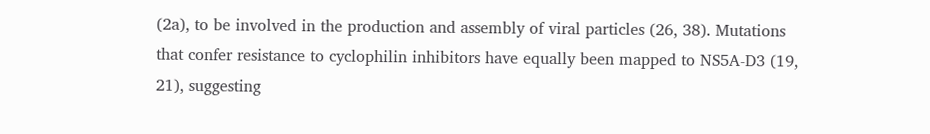(2a), to be involved in the production and assembly of viral particles (26, 38). Mutations that confer resistance to cyclophilin inhibitors have equally been mapped to NS5A-D3 (19, 21), suggesting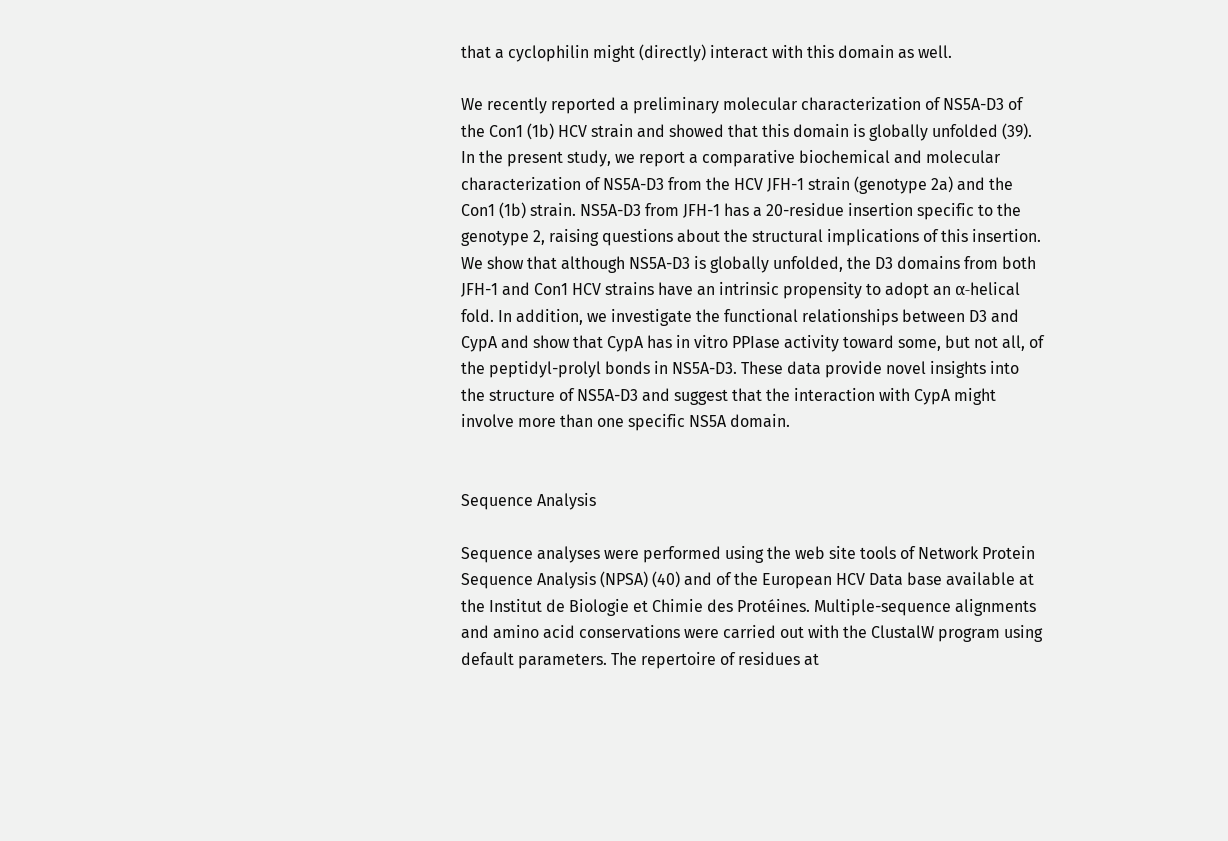that a cyclophilin might (directly) interact with this domain as well.

We recently reported a preliminary molecular characterization of NS5A-D3 of the Con1 (1b) HCV strain and showed that this domain is globally unfolded (39). In the present study, we report a comparative biochemical and molecular characterization of NS5A-D3 from the HCV JFH-1 strain (genotype 2a) and the Con1 (1b) strain. NS5A-D3 from JFH-1 has a 20-residue insertion specific to the genotype 2, raising questions about the structural implications of this insertion. We show that although NS5A-D3 is globally unfolded, the D3 domains from both JFH-1 and Con1 HCV strains have an intrinsic propensity to adopt an α-helical fold. In addition, we investigate the functional relationships between D3 and CypA and show that CypA has in vitro PPIase activity toward some, but not all, of the peptidyl-prolyl bonds in NS5A-D3. These data provide novel insights into the structure of NS5A-D3 and suggest that the interaction with CypA might involve more than one specific NS5A domain.


Sequence Analysis

Sequence analyses were performed using the web site tools of Network Protein Sequence Analysis (NPSA) (40) and of the European HCV Data base available at the Institut de Biologie et Chimie des Protéines. Multiple-sequence alignments and amino acid conservations were carried out with the ClustalW program using default parameters. The repertoire of residues at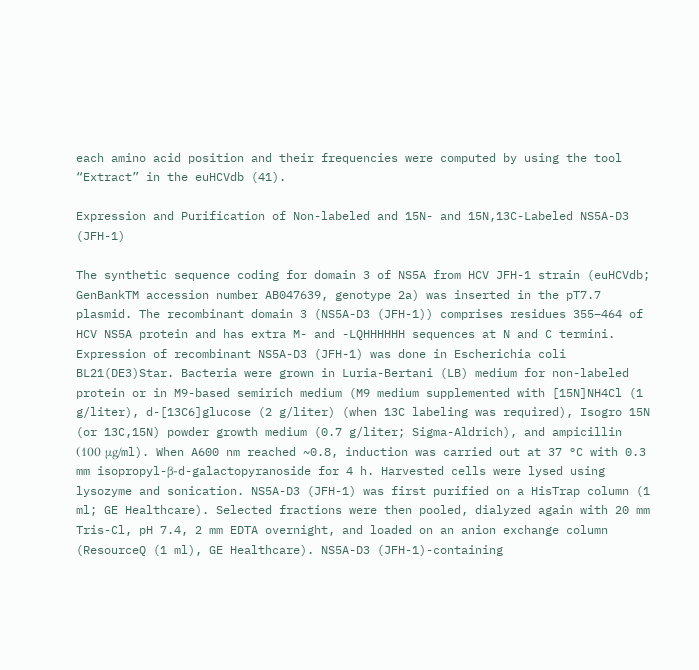each amino acid position and their frequencies were computed by using the tool “Extract” in the euHCVdb (41).

Expression and Purification of Non-labeled and 15N- and 15N,13C-Labeled NS5A-D3 (JFH-1)

The synthetic sequence coding for domain 3 of NS5A from HCV JFH-1 strain (euHCVdb; GenBankTM accession number AB047639, genotype 2a) was inserted in the pT7.7 plasmid. The recombinant domain 3 (NS5A-D3 (JFH-1)) comprises residues 355–464 of HCV NS5A protein and has extra M- and -LQHHHHHH sequences at N and C termini. Expression of recombinant NS5A-D3 (JFH-1) was done in Escherichia coli BL21(DE3)Star. Bacteria were grown in Luria-Bertani (LB) medium for non-labeled protein or in M9-based semirich medium (M9 medium supplemented with [15N]NH4Cl (1 g/liter), d-[13C6]glucose (2 g/liter) (when 13C labeling was required), Isogro 15N (or 13C,15N) powder growth medium (0.7 g/liter; Sigma-Aldrich), and ampicillin (100 μg/ml). When A600 nm reached ~0.8, induction was carried out at 37 °C with 0.3 mm isopropyl-β-d-galactopyranoside for 4 h. Harvested cells were lysed using lysozyme and sonication. NS5A-D3 (JFH-1) was first purified on a HisTrap column (1 ml; GE Healthcare). Selected fractions were then pooled, dialyzed again with 20 mm Tris-Cl, pH 7.4, 2 mm EDTA overnight, and loaded on an anion exchange column (ResourceQ (1 ml), GE Healthcare). NS5A-D3 (JFH-1)-containing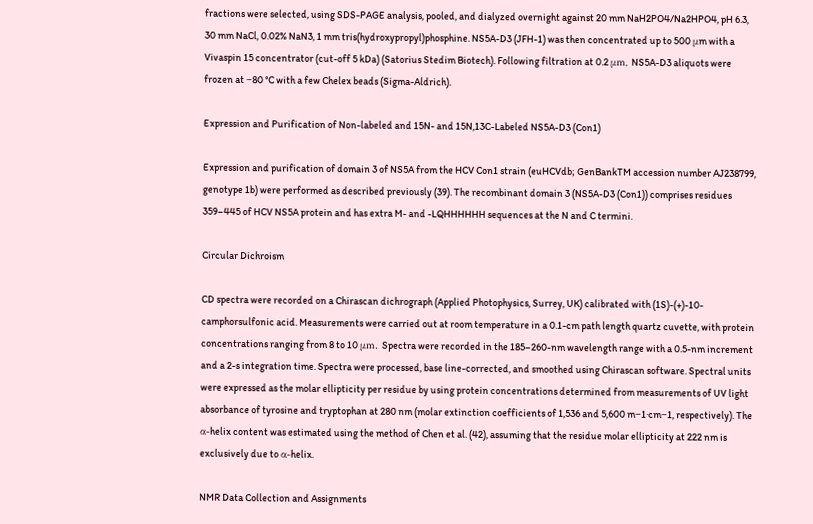fractions were selected, using SDS-PAGE analysis, pooled, and dialyzed overnight against 20 mm NaH2PO4/Na2HPO4, pH 6.3, 30 mm NaCl, 0.02% NaN3, 1 mm tris(hydroxypropyl)phosphine. NS5A-D3 (JFH-1) was then concentrated up to 500 μm with a Vivaspin 15 concentrator (cut-off 5 kDa) (Satorius Stedim Biotech). Following filtration at 0.2 μm, NS5A-D3 aliquots were frozen at −80 °C with a few Chelex beads (Sigma-Aldrich).

Expression and Purification of Non-labeled and 15N- and 15N,13C-Labeled NS5A-D3 (Con1)

Expression and purification of domain 3 of NS5A from the HCV Con1 strain (euHCVdb; GenBankTM accession number AJ238799, genotype 1b) were performed as described previously (39). The recombinant domain 3 (NS5A-D3 (Con1)) comprises residues 359–445 of HCV NS5A protein and has extra M- and -LQHHHHHH sequences at the N and C termini.

Circular Dichroism

CD spectra were recorded on a Chirascan dichrograph (Applied Photophysics, Surrey, UK) calibrated with (1S)-(+)-10-camphorsulfonic acid. Measurements were carried out at room temperature in a 0.1-cm path length quartz cuvette, with protein concentrations ranging from 8 to 10 μm. Spectra were recorded in the 185–260-nm wavelength range with a 0.5-nm increment and a 2-s integration time. Spectra were processed, base line-corrected, and smoothed using Chirascan software. Spectral units were expressed as the molar ellipticity per residue by using protein concentrations determined from measurements of UV light absorbance of tyrosine and tryptophan at 280 nm (molar extinction coefficients of 1,536 and 5,600 m−1·cm−1, respectively). The α-helix content was estimated using the method of Chen et al. (42), assuming that the residue molar ellipticity at 222 nm is exclusively due to α-helix.

NMR Data Collection and Assignments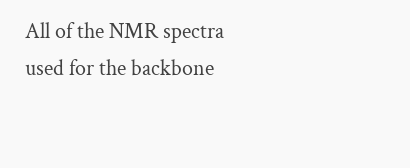All of the NMR spectra used for the backbone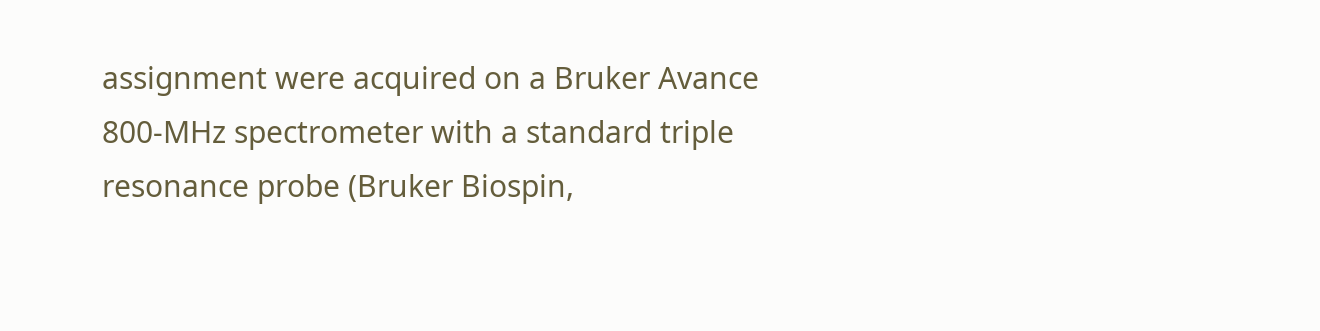assignment were acquired on a Bruker Avance 800-MHz spectrometer with a standard triple resonance probe (Bruker Biospin,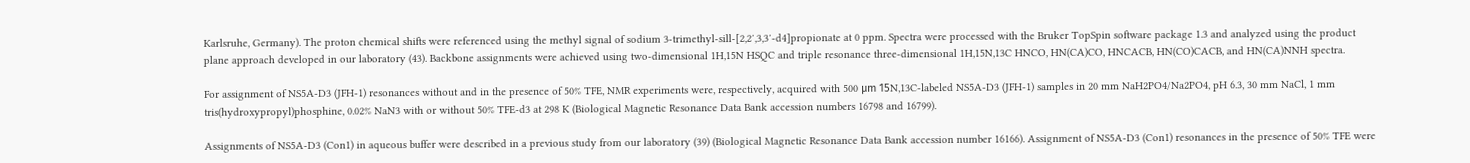Karlsruhe, Germany). The proton chemical shifts were referenced using the methyl signal of sodium 3-trimethyl-sill-[2,2′,3,3′-d4]propionate at 0 ppm. Spectra were processed with the Bruker TopSpin software package 1.3 and analyzed using the product plane approach developed in our laboratory (43). Backbone assignments were achieved using two-dimensional 1H,15N HSQC and triple resonance three-dimensional 1H,15N,13C HNCO, HN(CA)CO, HNCACB, HN(CO)CACB, and HN(CA)NNH spectra.

For assignment of NS5A-D3 (JFH-1) resonances without and in the presence of 50% TFE, NMR experiments were, respectively, acquired with 500 μm 15N,13C-labeled NS5A-D3 (JFH-1) samples in 20 mm NaH2PO4/Na2PO4, pH 6.3, 30 mm NaCl, 1 mm tris(hydroxypropyl)phosphine, 0.02% NaN3 with or without 50% TFE-d3 at 298 K (Biological Magnetic Resonance Data Bank accession numbers 16798 and 16799).

Assignments of NS5A-D3 (Con1) in aqueous buffer were described in a previous study from our laboratory (39) (Biological Magnetic Resonance Data Bank accession number 16166). Assignment of NS5A-D3 (Con1) resonances in the presence of 50% TFE were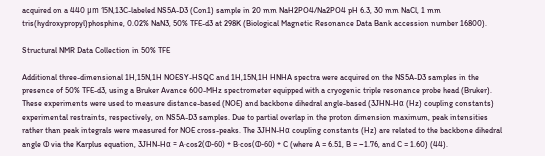acquired on a 440 μm 15N,13C-labeled NS5A-D3 (Con1) sample in 20 mm NaH2PO4/Na2PO4 pH 6.3, 30 mm NaCl, 1 mm tris(hydroxypropyl)phosphine, 0.02% NaN3, 50% TFE-d3 at 298K (Biological Magnetic Resonance Data Bank accession number 16800).

Structural NMR Data Collection in 50% TFE

Additional three-dimensional 1H,15N,1H NOESY-HSQC and 1H,15N,1H HNHA spectra were acquired on the NS5A-D3 samples in the presence of 50% TFE-d3, using a Bruker Avance 600-MHz spectrometer equipped with a cryogenic triple resonance probe head (Bruker). These experiments were used to measure distance-based (NOE) and backbone dihedral angle-based (3JHN-Hα (Hz) coupling constants) experimental restraints, respectively, on NS5A-D3 samples. Due to partial overlap in the proton dimension maximum, peak intensities rather than peak integrals were measured for NOE cross-peaks. The 3JHN-Hα coupling constants (Hz) are related to the backbone dihedral angle Φ via the Karplus equation, 3JHN-Hα = A·cos2(Φ-60) + B·cos(Φ-60) + C (where A = 6.51, B = −1.76, and C = 1.60) (44).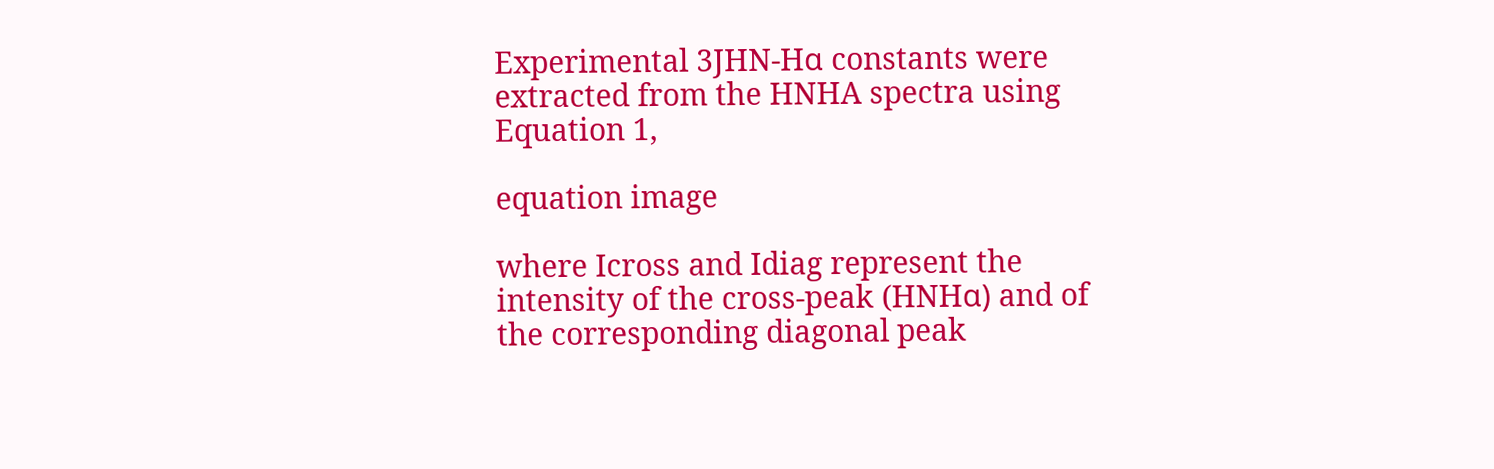Experimental 3JHN-Hα constants were extracted from the HNHA spectra using Equation 1,

equation image

where Icross and Idiag represent the intensity of the cross-peak (HNHα) and of the corresponding diagonal peak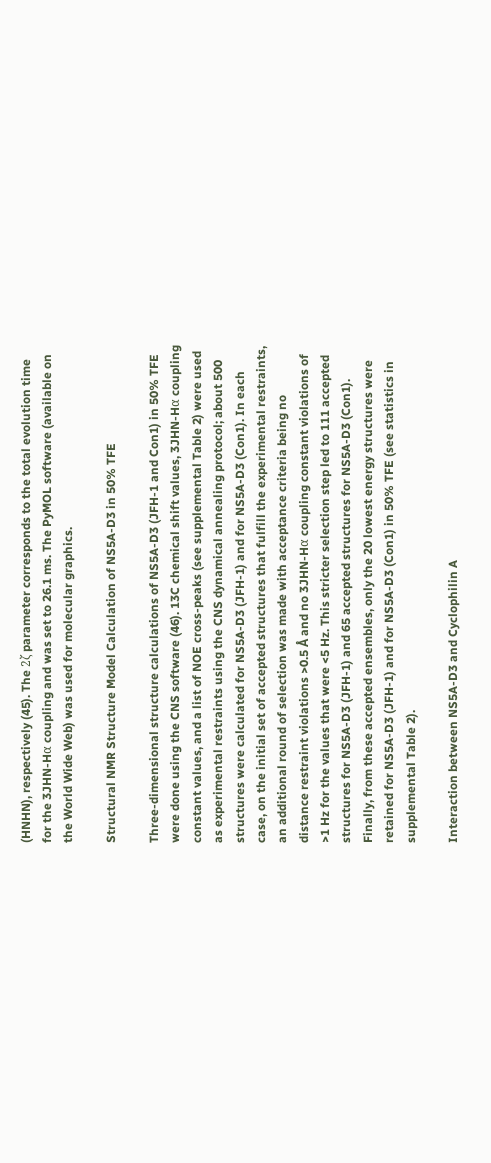(HNHN), respectively (45). The 2ζ parameter corresponds to the total evolution time for the 3JHN-Hα coupling and was set to 26.1 ms. The PyMOL software (available on the World Wide Web) was used for molecular graphics.

Structural NMR Structure Model Calculation of NS5A-D3 in 50% TFE

Three-dimensional structure calculations of NS5A-D3 (JFH-1 and Con1) in 50% TFE were done using the CNS software (46). 13C chemical shift values, 3JHN-Hα coupling constant values, and a list of NOE cross-peaks (see supplemental Table 2) were used as experimental restraints using the CNS dynamical annealing protocol; about 500 structures were calculated for NS5A-D3 (JFH-1) and for NS5A-D3 (Con1). In each case, on the initial set of accepted structures that fulfill the experimental restraints, an additional round of selection was made with acceptance criteria being no distance restraint violations >0.5 Å and no 3JHN-Hα coupling constant violations of >1 Hz for the values that were <5 Hz. This stricter selection step led to 111 accepted structures for NS5A-D3 (JFH-1) and 65 accepted structures for NS5A-D3 (Con1). Finally, from these accepted ensembles, only the 20 lowest energy structures were retained for NS5A-D3 (JFH-1) and for NS5A-D3 (Con1) in 50% TFE (see statistics in supplemental Table 2).

Interaction between NS5A-D3 and Cyclophilin A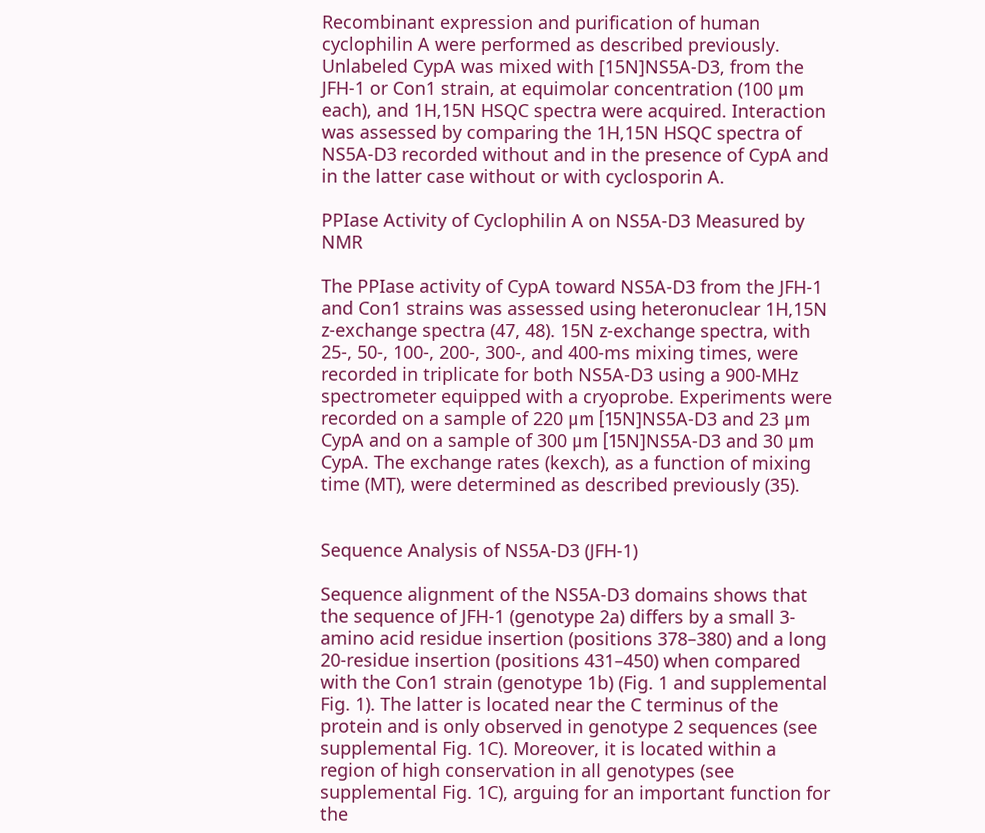Recombinant expression and purification of human cyclophilin A were performed as described previously. Unlabeled CypA was mixed with [15N]NS5A-D3, from the JFH-1 or Con1 strain, at equimolar concentration (100 μm each), and 1H,15N HSQC spectra were acquired. Interaction was assessed by comparing the 1H,15N HSQC spectra of NS5A-D3 recorded without and in the presence of CypA and in the latter case without or with cyclosporin A.

PPIase Activity of Cyclophilin A on NS5A-D3 Measured by NMR

The PPIase activity of CypA toward NS5A-D3 from the JFH-1 and Con1 strains was assessed using heteronuclear 1H,15N z-exchange spectra (47, 48). 15N z-exchange spectra, with 25-, 50-, 100-, 200-, 300-, and 400-ms mixing times, were recorded in triplicate for both NS5A-D3 using a 900-MHz spectrometer equipped with a cryoprobe. Experiments were recorded on a sample of 220 μm [15N]NS5A-D3 and 23 μm CypA and on a sample of 300 μm [15N]NS5A-D3 and 30 μm CypA. The exchange rates (kexch), as a function of mixing time (MT), were determined as described previously (35).


Sequence Analysis of NS5A-D3 (JFH-1)

Sequence alignment of the NS5A-D3 domains shows that the sequence of JFH-1 (genotype 2a) differs by a small 3-amino acid residue insertion (positions 378–380) and a long 20-residue insertion (positions 431–450) when compared with the Con1 strain (genotype 1b) (Fig. 1 and supplemental Fig. 1). The latter is located near the C terminus of the protein and is only observed in genotype 2 sequences (see supplemental Fig. 1C). Moreover, it is located within a region of high conservation in all genotypes (see supplemental Fig. 1C), arguing for an important function for the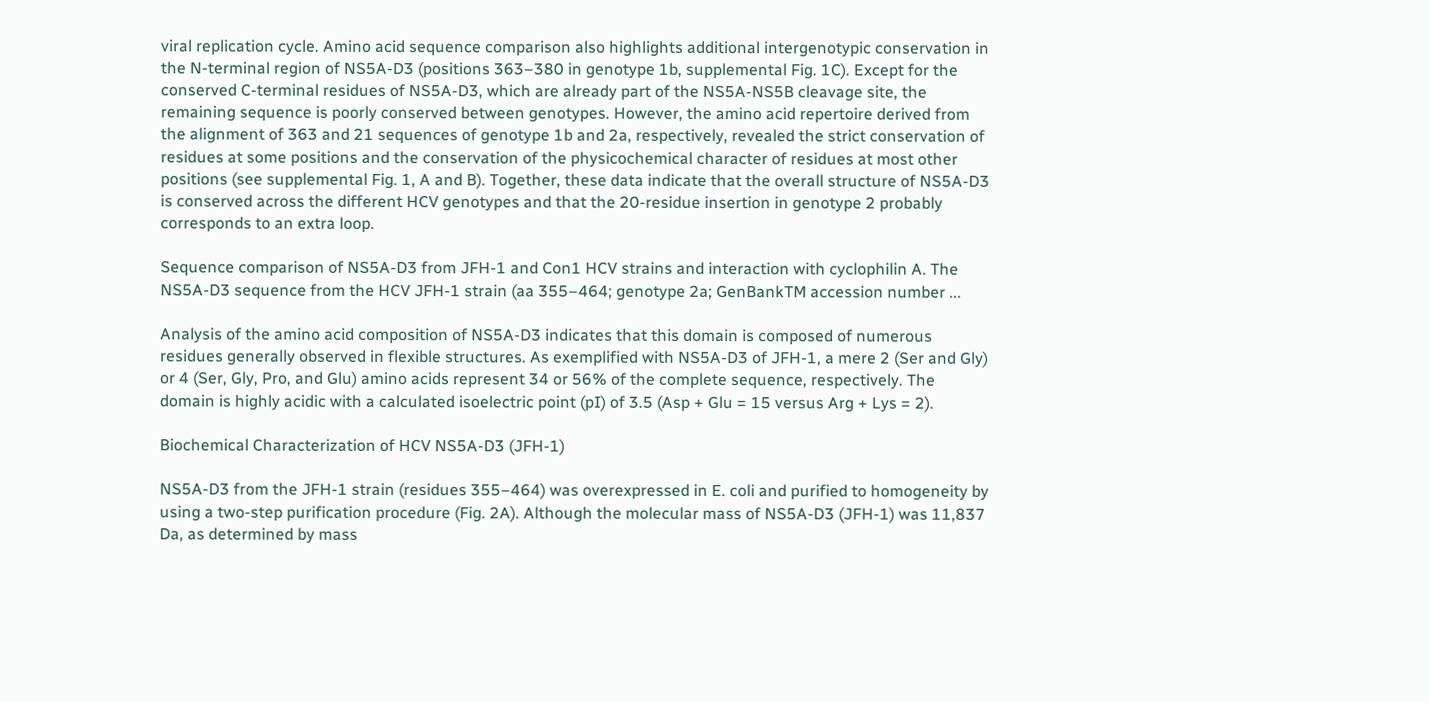viral replication cycle. Amino acid sequence comparison also highlights additional intergenotypic conservation in the N-terminal region of NS5A-D3 (positions 363–380 in genotype 1b, supplemental Fig. 1C). Except for the conserved C-terminal residues of NS5A-D3, which are already part of the NS5A-NS5B cleavage site, the remaining sequence is poorly conserved between genotypes. However, the amino acid repertoire derived from the alignment of 363 and 21 sequences of genotype 1b and 2a, respectively, revealed the strict conservation of residues at some positions and the conservation of the physicochemical character of residues at most other positions (see supplemental Fig. 1, A and B). Together, these data indicate that the overall structure of NS5A-D3 is conserved across the different HCV genotypes and that the 20-residue insertion in genotype 2 probably corresponds to an extra loop.

Sequence comparison of NS5A-D3 from JFH-1 and Con1 HCV strains and interaction with cyclophilin A. The NS5A-D3 sequence from the HCV JFH-1 strain (aa 355–464; genotype 2a; GenBankTM accession number ...

Analysis of the amino acid composition of NS5A-D3 indicates that this domain is composed of numerous residues generally observed in flexible structures. As exemplified with NS5A-D3 of JFH-1, a mere 2 (Ser and Gly) or 4 (Ser, Gly, Pro, and Glu) amino acids represent 34 or 56% of the complete sequence, respectively. The domain is highly acidic with a calculated isoelectric point (pI) of 3.5 (Asp + Glu = 15 versus Arg + Lys = 2).

Biochemical Characterization of HCV NS5A-D3 (JFH-1)

NS5A-D3 from the JFH-1 strain (residues 355–464) was overexpressed in E. coli and purified to homogeneity by using a two-step purification procedure (Fig. 2A). Although the molecular mass of NS5A-D3 (JFH-1) was 11,837 Da, as determined by mass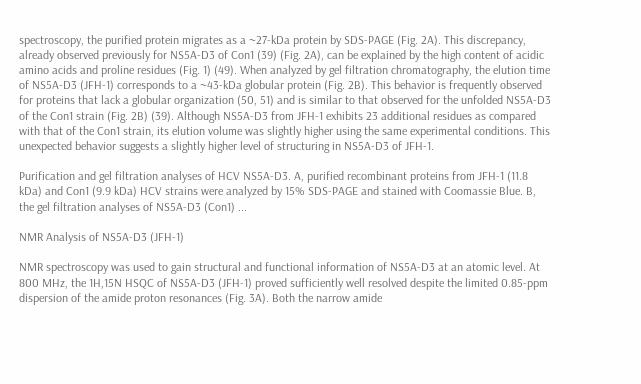spectroscopy, the purified protein migrates as a ~27-kDa protein by SDS-PAGE (Fig. 2A). This discrepancy, already observed previously for NS5A-D3 of Con1 (39) (Fig. 2A), can be explained by the high content of acidic amino acids and proline residues (Fig. 1) (49). When analyzed by gel filtration chromatography, the elution time of NS5A-D3 (JFH-1) corresponds to a ~43-kDa globular protein (Fig. 2B). This behavior is frequently observed for proteins that lack a globular organization (50, 51) and is similar to that observed for the unfolded NS5A-D3 of the Con1 strain (Fig. 2B) (39). Although NS5A-D3 from JFH-1 exhibits 23 additional residues as compared with that of the Con1 strain, its elution volume was slightly higher using the same experimental conditions. This unexpected behavior suggests a slightly higher level of structuring in NS5A-D3 of JFH-1.

Purification and gel filtration analyses of HCV NS5A-D3. A, purified recombinant proteins from JFH-1 (11.8 kDa) and Con1 (9.9 kDa) HCV strains were analyzed by 15% SDS-PAGE and stained with Coomassie Blue. B, the gel filtration analyses of NS5A-D3 (Con1) ...

NMR Analysis of NS5A-D3 (JFH-1)

NMR spectroscopy was used to gain structural and functional information of NS5A-D3 at an atomic level. At 800 MHz, the 1H,15N HSQC of NS5A-D3 (JFH-1) proved sufficiently well resolved despite the limited 0.85-ppm dispersion of the amide proton resonances (Fig. 3A). Both the narrow amide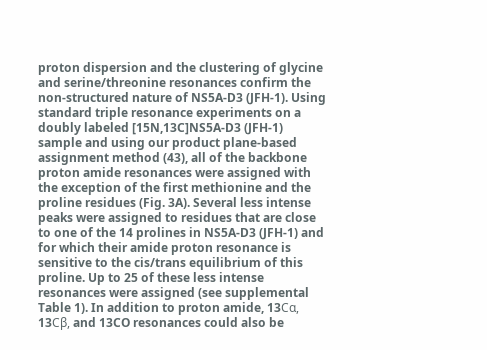proton dispersion and the clustering of glycine and serine/threonine resonances confirm the non-structured nature of NS5A-D3 (JFH-1). Using standard triple resonance experiments on a doubly labeled [15N,13C]NS5A-D3 (JFH-1) sample and using our product plane-based assignment method (43), all of the backbone proton amide resonances were assigned with the exception of the first methionine and the proline residues (Fig. 3A). Several less intense peaks were assigned to residues that are close to one of the 14 prolines in NS5A-D3 (JFH-1) and for which their amide proton resonance is sensitive to the cis/trans equilibrium of this proline. Up to 25 of these less intense resonances were assigned (see supplemental Table 1). In addition to proton amide, 13Cα, 13Cβ, and 13CO resonances could also be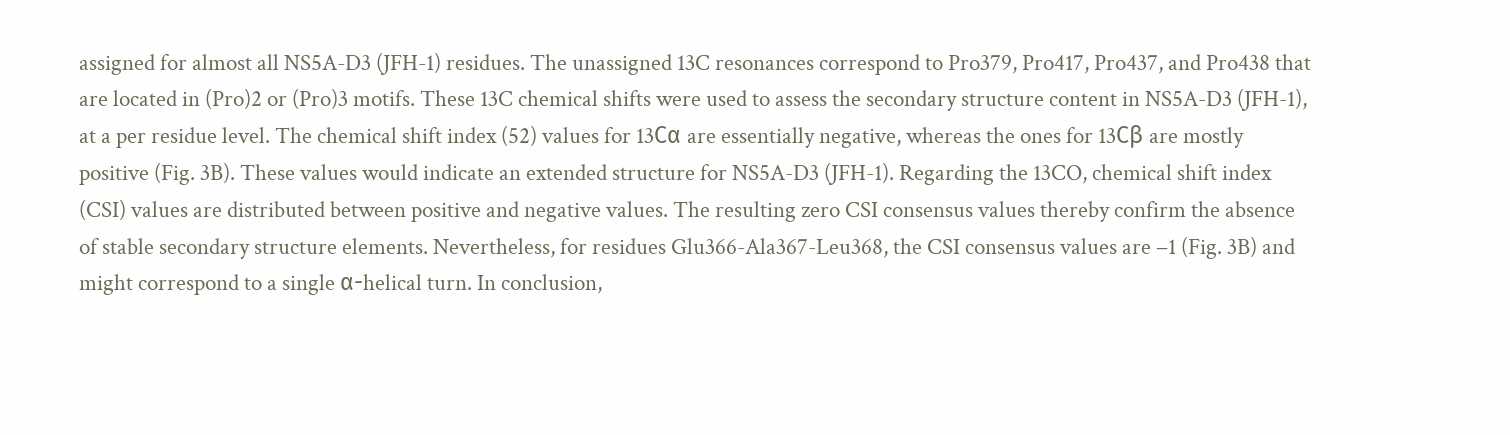assigned for almost all NS5A-D3 (JFH-1) residues. The unassigned 13C resonances correspond to Pro379, Pro417, Pro437, and Pro438 that are located in (Pro)2 or (Pro)3 motifs. These 13C chemical shifts were used to assess the secondary structure content in NS5A-D3 (JFH-1), at a per residue level. The chemical shift index (52) values for 13Cα are essentially negative, whereas the ones for 13Cβ are mostly positive (Fig. 3B). These values would indicate an extended structure for NS5A-D3 (JFH-1). Regarding the 13CO, chemical shift index (CSI) values are distributed between positive and negative values. The resulting zero CSI consensus values thereby confirm the absence of stable secondary structure elements. Nevertheless, for residues Glu366-Ala367-Leu368, the CSI consensus values are −1 (Fig. 3B) and might correspond to a single α-helical turn. In conclusion,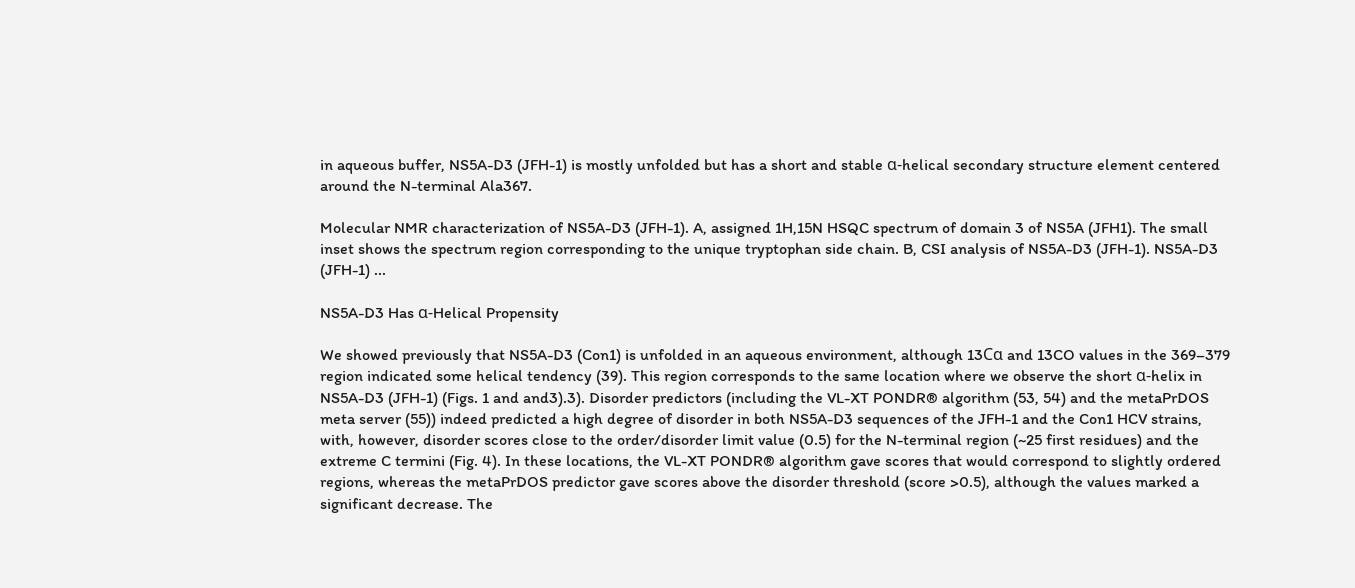in aqueous buffer, NS5A-D3 (JFH-1) is mostly unfolded but has a short and stable α-helical secondary structure element centered around the N-terminal Ala367.

Molecular NMR characterization of NS5A-D3 (JFH-1). A, assigned 1H,15N HSQC spectrum of domain 3 of NS5A (JFH1). The small inset shows the spectrum region corresponding to the unique tryptophan side chain. B, CSI analysis of NS5A-D3 (JFH-1). NS5A-D3 (JFH-1) ...

NS5A-D3 Has α-Helical Propensity

We showed previously that NS5A-D3 (Con1) is unfolded in an aqueous environment, although 13Cα and 13CO values in the 369–379 region indicated some helical tendency (39). This region corresponds to the same location where we observe the short α-helix in NS5A-D3 (JFH-1) (Figs. 1 and and3).3). Disorder predictors (including the VL-XT PONDR® algorithm (53, 54) and the metaPrDOS meta server (55)) indeed predicted a high degree of disorder in both NS5A-D3 sequences of the JFH-1 and the Con1 HCV strains, with, however, disorder scores close to the order/disorder limit value (0.5) for the N-terminal region (~25 first residues) and the extreme C termini (Fig. 4). In these locations, the VL-XT PONDR® algorithm gave scores that would correspond to slightly ordered regions, whereas the metaPrDOS predictor gave scores above the disorder threshold (score >0.5), although the values marked a significant decrease. The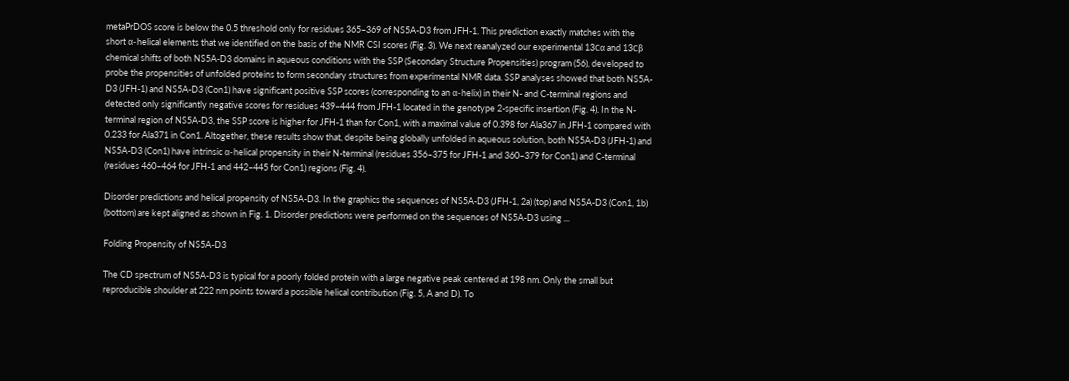metaPrDOS score is below the 0.5 threshold only for residues 365–369 of NS5A-D3 from JFH-1. This prediction exactly matches with the short α-helical elements that we identified on the basis of the NMR CSI scores (Fig. 3). We next reanalyzed our experimental 13Cα and 13Cβ chemical shifts of both NS5A-D3 domains in aqueous conditions with the SSP (Secondary Structure Propensities) program (56), developed to probe the propensities of unfolded proteins to form secondary structures from experimental NMR data. SSP analyses showed that both NS5A-D3 (JFH-1) and NS5A-D3 (Con1) have significant positive SSP scores (corresponding to an α-helix) in their N- and C-terminal regions and detected only significantly negative scores for residues 439–444 from JFH-1 located in the genotype 2-specific insertion (Fig. 4). In the N-terminal region of NS5A-D3, the SSP score is higher for JFH-1 than for Con1, with a maximal value of 0.398 for Ala367 in JFH-1 compared with 0.233 for Ala371 in Con1. Altogether, these results show that, despite being globally unfolded in aqueous solution, both NS5A-D3 (JFH-1) and NS5A-D3 (Con1) have intrinsic α-helical propensity in their N-terminal (residues 356–375 for JFH-1 and 360–379 for Con1) and C-terminal (residues 460–464 for JFH-1 and 442–445 for Con1) regions (Fig. 4).

Disorder predictions and helical propensity of NS5A-D3. In the graphics the sequences of NS5A-D3 (JFH-1, 2a) (top) and NS5A-D3 (Con1, 1b) (bottom) are kept aligned as shown in Fig. 1. Disorder predictions were performed on the sequences of NS5A-D3 using ...

Folding Propensity of NS5A-D3

The CD spectrum of NS5A-D3 is typical for a poorly folded protein with a large negative peak centered at 198 nm. Only the small but reproducible shoulder at 222 nm points toward a possible helical contribution (Fig. 5, A and D). To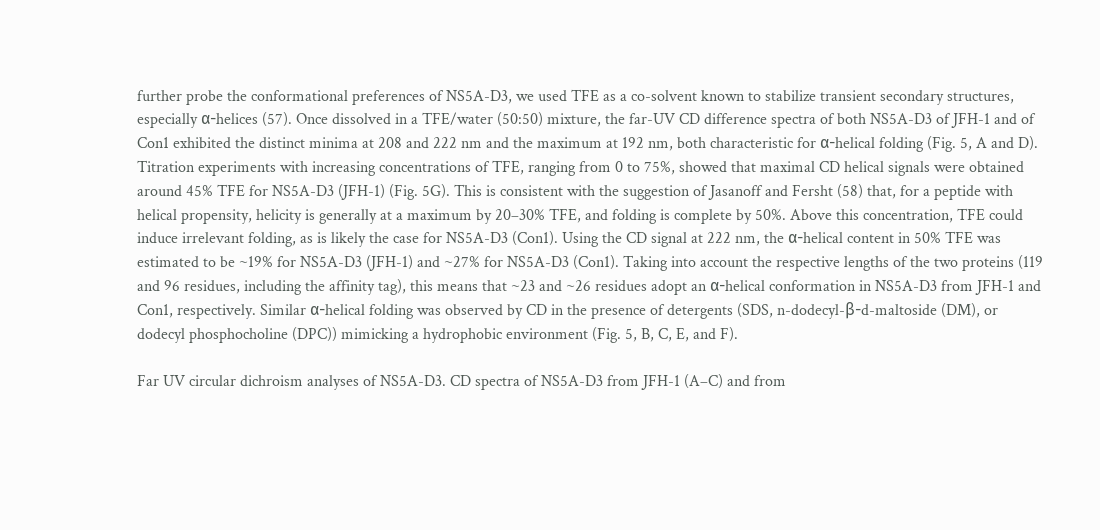further probe the conformational preferences of NS5A-D3, we used TFE as a co-solvent known to stabilize transient secondary structures, especially α-helices (57). Once dissolved in a TFE/water (50:50) mixture, the far-UV CD difference spectra of both NS5A-D3 of JFH-1 and of Con1 exhibited the distinct minima at 208 and 222 nm and the maximum at 192 nm, both characteristic for α-helical folding (Fig. 5, A and D). Titration experiments with increasing concentrations of TFE, ranging from 0 to 75%, showed that maximal CD helical signals were obtained around 45% TFE for NS5A-D3 (JFH-1) (Fig. 5G). This is consistent with the suggestion of Jasanoff and Fersht (58) that, for a peptide with helical propensity, helicity is generally at a maximum by 20–30% TFE, and folding is complete by 50%. Above this concentration, TFE could induce irrelevant folding, as is likely the case for NS5A-D3 (Con1). Using the CD signal at 222 nm, the α-helical content in 50% TFE was estimated to be ~19% for NS5A-D3 (JFH-1) and ~27% for NS5A-D3 (Con1). Taking into account the respective lengths of the two proteins (119 and 96 residues, including the affinity tag), this means that ~23 and ~26 residues adopt an α-helical conformation in NS5A-D3 from JFH-1 and Con1, respectively. Similar α-helical folding was observed by CD in the presence of detergents (SDS, n-dodecyl-β-d-maltoside (DM), or dodecyl phosphocholine (DPC)) mimicking a hydrophobic environment (Fig. 5, B, C, E, and F).

Far UV circular dichroism analyses of NS5A-D3. CD spectra of NS5A-D3 from JFH-1 (A–C) and from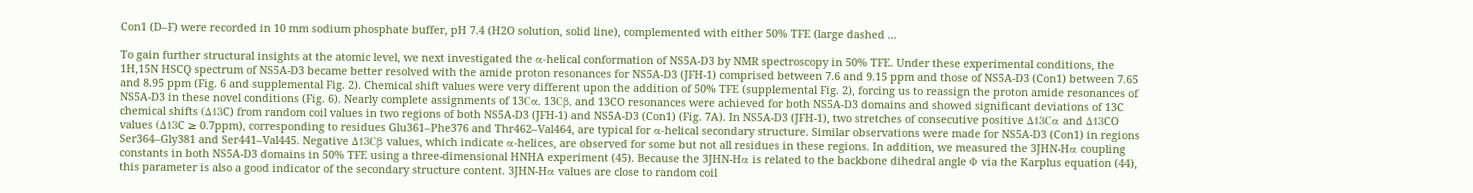Con1 (D–F) were recorded in 10 mm sodium phosphate buffer, pH 7.4 (H2O solution, solid line), complemented with either 50% TFE (large dashed ...

To gain further structural insights at the atomic level, we next investigated the α-helical conformation of NS5A-D3 by NMR spectroscopy in 50% TFE. Under these experimental conditions, the 1H,15N HSCQ spectrum of NS5A-D3 became better resolved with the amide proton resonances for NS5A-D3 (JFH-1) comprised between 7.6 and 9.15 ppm and those of NS5A-D3 (Con1) between 7.65 and 8.95 ppm (Fig. 6 and supplemental Fig. 2). Chemical shift values were very different upon the addition of 50% TFE (supplemental Fig. 2), forcing us to reassign the proton amide resonances of NS5A-D3 in these novel conditions (Fig. 6). Nearly complete assignments of 13Cα, 13Cβ, and 13CO resonances were achieved for both NS5A-D3 domains and showed significant deviations of 13C chemical shifts (Δ13C) from random coil values in two regions of both NS5A-D3 (JFH-1) and NS5A-D3 (Con1) (Fig. 7A). In NS5A-D3 (JFH-1), two stretches of consecutive positive Δ13Cα and Δ13CO values (Δ13C ≥ 0.7ppm), corresponding to residues Glu361–Phe376 and Thr462–Val464, are typical for α-helical secondary structure. Similar observations were made for NS5A-D3 (Con1) in regions Ser364–Gly381 and Ser441–Val445. Negative Δ13Cβ values, which indicate α-helices, are observed for some but not all residues in these regions. In addition, we measured the 3JHN-Hα coupling constants in both NS5A-D3 domains in 50% TFE using a three-dimensional HNHA experiment (45). Because the 3JHN-Hα is related to the backbone dihedral angle Φ via the Karplus equation (44), this parameter is also a good indicator of the secondary structure content. 3JHN-Hα values are close to random coil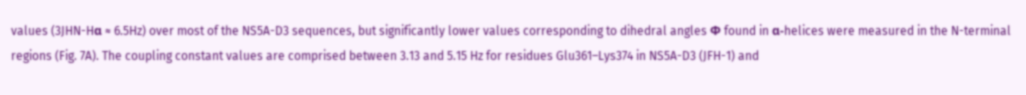values (3JHN-Hα ≈ 6.5Hz) over most of the NS5A-D3 sequences, but significantly lower values corresponding to dihedral angles Φ found in α-helices were measured in the N-terminal regions (Fig. 7A). The coupling constant values are comprised between 3.13 and 5.15 Hz for residues Glu361–Lys374 in NS5A-D3 (JFH-1) and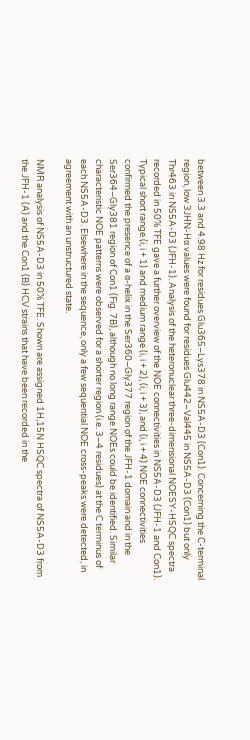between 3.3 and 4.98 Hz for residues Glu365–Lys378 in NS5A-D3 (Con1). Concerning the C-terminal region, low 3JHN-Hα values were found for residues Glu442–Val445 in NS5A-D3 (Con1) but only Thr463 in NS5A-D3 (JFH-1). Analysis of the heteronuclear three-dimensional NOESY-HSQC spectra recorded in 50% TFE gave a further overview of the NOE connectivities in NS5A-D3 (JFH-1 and Con1). Typical short range (i, i + 1) and medium range (i, i + 2), (i, i + 3), and (i, i + 4) NOE connectivities confirmed the presence of a α-helix in the Ser360–Gly377 region of the JFH-1 domain and in the Ser364–Gly381 region of Con1 (Fig. 7B), although no long range NOEs could be identified. Similar characteristic NOE patterns were observed for a shorter region (i.e. 3–4 residues) at the C terminus of each NS5A-D3. Elsewhere in the sequence, only a few sequential NOE cross-peaks were detected, in agreement with an unstructured state.

NMR analysis of NS5A-D3 in 50% TFE. Shown are assigned 1H,15N HSQC spectra of NS5A-D3 from the JFH-1 (A) and the Con1 (B) HCV strains that have been recorded in the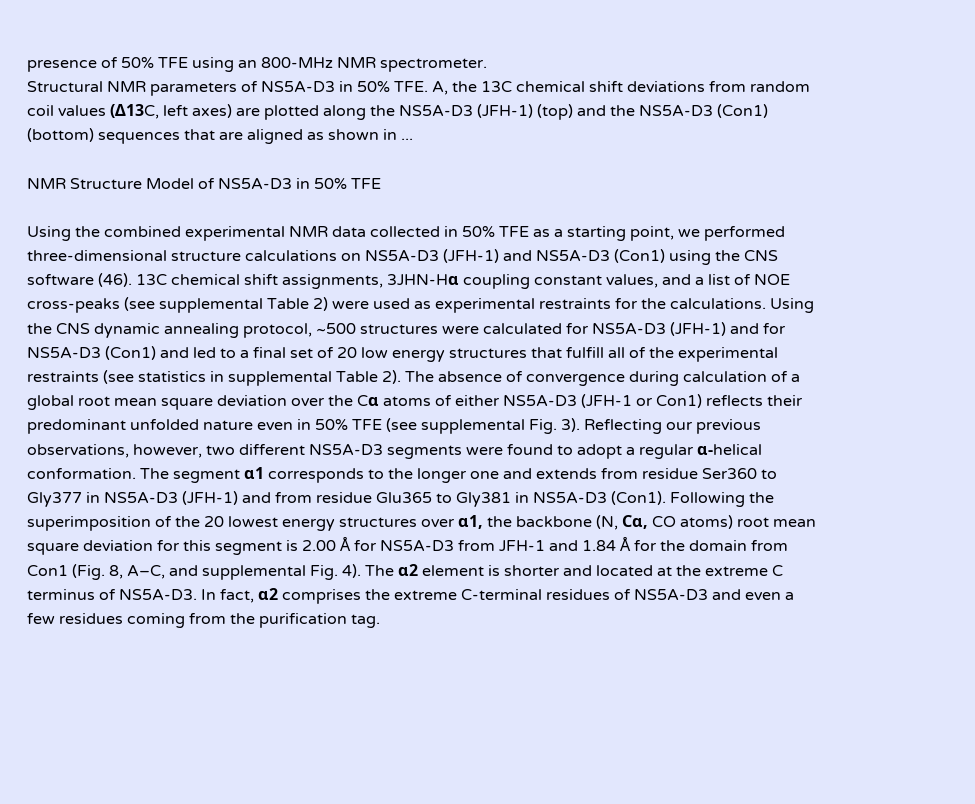presence of 50% TFE using an 800-MHz NMR spectrometer.
Structural NMR parameters of NS5A-D3 in 50% TFE. A, the 13C chemical shift deviations from random coil values (Δ13C, left axes) are plotted along the NS5A-D3 (JFH-1) (top) and the NS5A-D3 (Con1) (bottom) sequences that are aligned as shown in ...

NMR Structure Model of NS5A-D3 in 50% TFE

Using the combined experimental NMR data collected in 50% TFE as a starting point, we performed three-dimensional structure calculations on NS5A-D3 (JFH-1) and NS5A-D3 (Con1) using the CNS software (46). 13C chemical shift assignments, 3JHN-Hα coupling constant values, and a list of NOE cross-peaks (see supplemental Table 2) were used as experimental restraints for the calculations. Using the CNS dynamic annealing protocol, ~500 structures were calculated for NS5A-D3 (JFH-1) and for NS5A-D3 (Con1) and led to a final set of 20 low energy structures that fulfill all of the experimental restraints (see statistics in supplemental Table 2). The absence of convergence during calculation of a global root mean square deviation over the Cα atoms of either NS5A-D3 (JFH-1 or Con1) reflects their predominant unfolded nature even in 50% TFE (see supplemental Fig. 3). Reflecting our previous observations, however, two different NS5A-D3 segments were found to adopt a regular α-helical conformation. The segment α1 corresponds to the longer one and extends from residue Ser360 to Gly377 in NS5A-D3 (JFH-1) and from residue Glu365 to Gly381 in NS5A-D3 (Con1). Following the superimposition of the 20 lowest energy structures over α1, the backbone (N, Cα, CO atoms) root mean square deviation for this segment is 2.00 Å for NS5A-D3 from JFH-1 and 1.84 Å for the domain from Con1 (Fig. 8, A–C, and supplemental Fig. 4). The α2 element is shorter and located at the extreme C terminus of NS5A-D3. In fact, α2 comprises the extreme C-terminal residues of NS5A-D3 and even a few residues coming from the purification tag.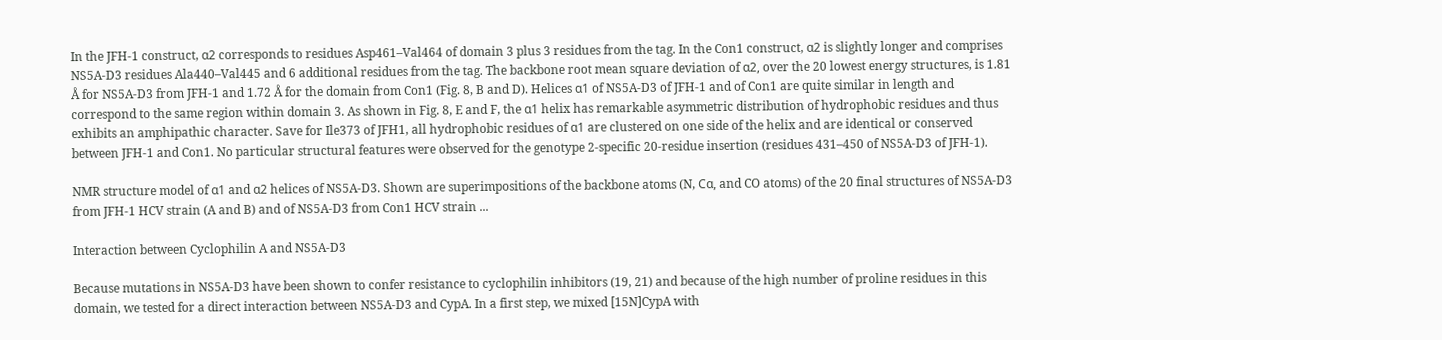In the JFH-1 construct, α2 corresponds to residues Asp461–Val464 of domain 3 plus 3 residues from the tag. In the Con1 construct, α2 is slightly longer and comprises NS5A-D3 residues Ala440–Val445 and 6 additional residues from the tag. The backbone root mean square deviation of α2, over the 20 lowest energy structures, is 1.81 Å for NS5A-D3 from JFH-1 and 1.72 Å for the domain from Con1 (Fig. 8, B and D). Helices α1 of NS5A-D3 of JFH-1 and of Con1 are quite similar in length and correspond to the same region within domain 3. As shown in Fig. 8, E and F, the α1 helix has remarkable asymmetric distribution of hydrophobic residues and thus exhibits an amphipathic character. Save for Ile373 of JFH1, all hydrophobic residues of α1 are clustered on one side of the helix and are identical or conserved between JFH-1 and Con1. No particular structural features were observed for the genotype 2-specific 20-residue insertion (residues 431–450 of NS5A-D3 of JFH-1).

NMR structure model of α1 and α2 helices of NS5A-D3. Shown are superimpositions of the backbone atoms (N, Cα, and CO atoms) of the 20 final structures of NS5A-D3 from JFH-1 HCV strain (A and B) and of NS5A-D3 from Con1 HCV strain ...

Interaction between Cyclophilin A and NS5A-D3

Because mutations in NS5A-D3 have been shown to confer resistance to cyclophilin inhibitors (19, 21) and because of the high number of proline residues in this domain, we tested for a direct interaction between NS5A-D3 and CypA. In a first step, we mixed [15N]CypA with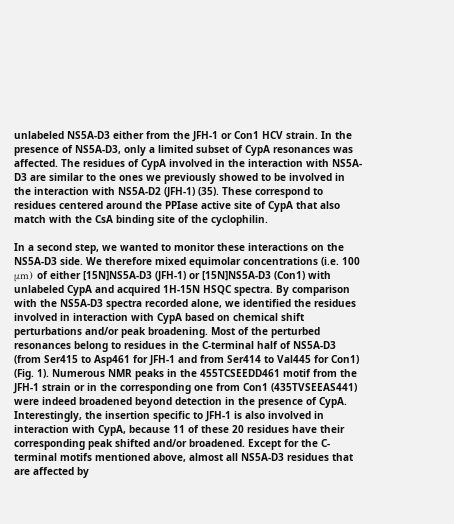unlabeled NS5A-D3 either from the JFH-1 or Con1 HCV strain. In the presence of NS5A-D3, only a limited subset of CypA resonances was affected. The residues of CypA involved in the interaction with NS5A-D3 are similar to the ones we previously showed to be involved in the interaction with NS5A-D2 (JFH-1) (35). These correspond to residues centered around the PPIase active site of CypA that also match with the CsA binding site of the cyclophilin.

In a second step, we wanted to monitor these interactions on the NS5A-D3 side. We therefore mixed equimolar concentrations (i.e. 100 μm) of either [15N]NS5A-D3 (JFH-1) or [15N]NS5A-D3 (Con1) with unlabeled CypA and acquired 1H-15N HSQC spectra. By comparison with the NS5A-D3 spectra recorded alone, we identified the residues involved in interaction with CypA based on chemical shift perturbations and/or peak broadening. Most of the perturbed resonances belong to residues in the C-terminal half of NS5A-D3 (from Ser415 to Asp461 for JFH-1 and from Ser414 to Val445 for Con1) (Fig. 1). Numerous NMR peaks in the 455TCSEEDD461 motif from the JFH-1 strain or in the corresponding one from Con1 (435TVSEEAS441) were indeed broadened beyond detection in the presence of CypA. Interestingly, the insertion specific to JFH-1 is also involved in interaction with CypA, because 11 of these 20 residues have their corresponding peak shifted and/or broadened. Except for the C-terminal motifs mentioned above, almost all NS5A-D3 residues that are affected by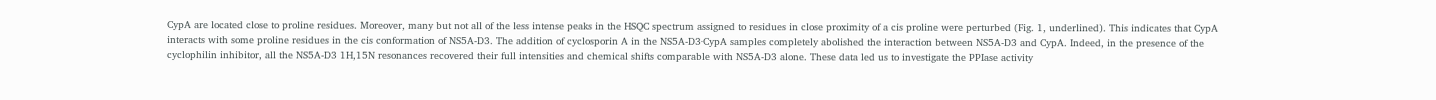CypA are located close to proline residues. Moreover, many but not all of the less intense peaks in the HSQC spectrum assigned to residues in close proximity of a cis proline were perturbed (Fig. 1, underlined). This indicates that CypA interacts with some proline residues in the cis conformation of NS5A-D3. The addition of cyclosporin A in the NS5A-D3·CypA samples completely abolished the interaction between NS5A-D3 and CypA. Indeed, in the presence of the cyclophilin inhibitor, all the NS5A-D3 1H,15N resonances recovered their full intensities and chemical shifts comparable with NS5A-D3 alone. These data led us to investigate the PPIase activity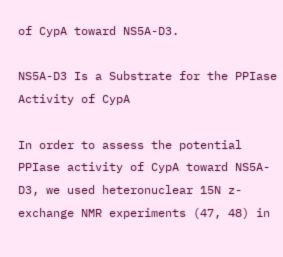of CypA toward NS5A-D3.

NS5A-D3 Is a Substrate for the PPIase Activity of CypA

In order to assess the potential PPIase activity of CypA toward NS5A-D3, we used heteronuclear 15N z-exchange NMR experiments (47, 48) in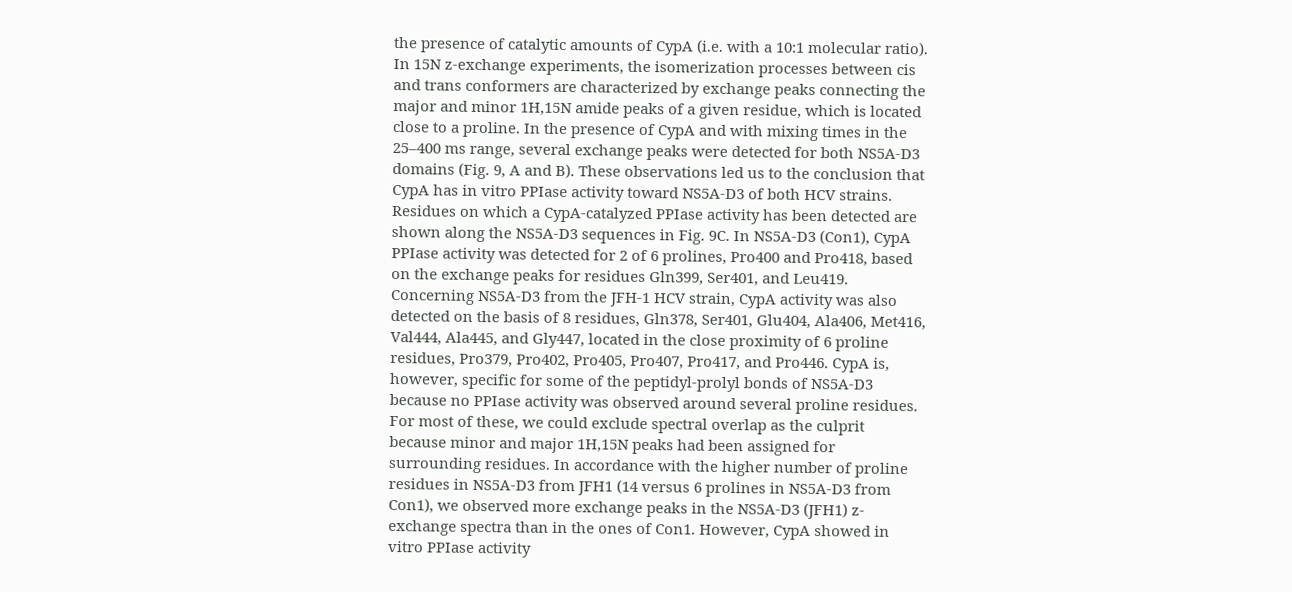the presence of catalytic amounts of CypA (i.e. with a 10:1 molecular ratio). In 15N z-exchange experiments, the isomerization processes between cis and trans conformers are characterized by exchange peaks connecting the major and minor 1H,15N amide peaks of a given residue, which is located close to a proline. In the presence of CypA and with mixing times in the 25–400 ms range, several exchange peaks were detected for both NS5A-D3 domains (Fig. 9, A and B). These observations led us to the conclusion that CypA has in vitro PPIase activity toward NS5A-D3 of both HCV strains. Residues on which a CypA-catalyzed PPIase activity has been detected are shown along the NS5A-D3 sequences in Fig. 9C. In NS5A-D3 (Con1), CypA PPIase activity was detected for 2 of 6 prolines, Pro400 and Pro418, based on the exchange peaks for residues Gln399, Ser401, and Leu419. Concerning NS5A-D3 from the JFH-1 HCV strain, CypA activity was also detected on the basis of 8 residues, Gln378, Ser401, Glu404, Ala406, Met416, Val444, Ala445, and Gly447, located in the close proximity of 6 proline residues, Pro379, Pro402, Pro405, Pro407, Pro417, and Pro446. CypA is, however, specific for some of the peptidyl-prolyl bonds of NS5A-D3 because no PPIase activity was observed around several proline residues. For most of these, we could exclude spectral overlap as the culprit because minor and major 1H,15N peaks had been assigned for surrounding residues. In accordance with the higher number of proline residues in NS5A-D3 from JFH1 (14 versus 6 prolines in NS5A-D3 from Con1), we observed more exchange peaks in the NS5A-D3 (JFH1) z-exchange spectra than in the ones of Con1. However, CypA showed in vitro PPIase activity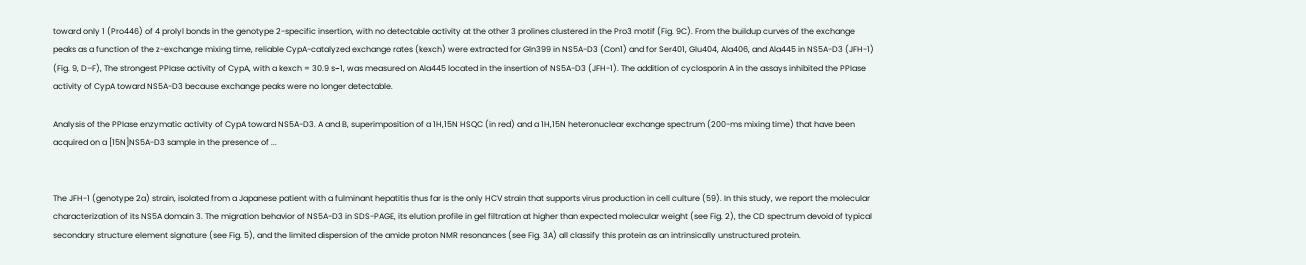toward only 1 (Pro446) of 4 prolyl bonds in the genotype 2-specific insertion, with no detectable activity at the other 3 prolines clustered in the Pro3 motif (Fig. 9C). From the buildup curves of the exchange peaks as a function of the z-exchange mixing time, reliable CypA-catalyzed exchange rates (kexch) were extracted for Gln399 in NS5A-D3 (Con1) and for Ser401, Glu404, Ala406, and Ala445 in NS5A-D3 (JFH-1) (Fig. 9, D–F), The strongest PPIase activity of CypA, with a kexch = 30.9 s−1, was measured on Ala445 located in the insertion of NS5A-D3 (JFH-1). The addition of cyclosporin A in the assays inhibited the PPIase activity of CypA toward NS5A-D3 because exchange peaks were no longer detectable.

Analysis of the PPIase enzymatic activity of CypA toward NS5A-D3. A and B, superimposition of a 1H,15N HSQC (in red) and a 1H,15N heteronuclear exchange spectrum (200-ms mixing time) that have been acquired on a [15N]NS5A-D3 sample in the presence of ...


The JFH-1 (genotype 2a) strain, isolated from a Japanese patient with a fulminant hepatitis thus far is the only HCV strain that supports virus production in cell culture (59). In this study, we report the molecular characterization of its NS5A domain 3. The migration behavior of NS5A-D3 in SDS-PAGE, its elution profile in gel filtration at higher than expected molecular weight (see Fig. 2), the CD spectrum devoid of typical secondary structure element signature (see Fig. 5), and the limited dispersion of the amide proton NMR resonances (see Fig. 3A) all classify this protein as an intrinsically unstructured protein.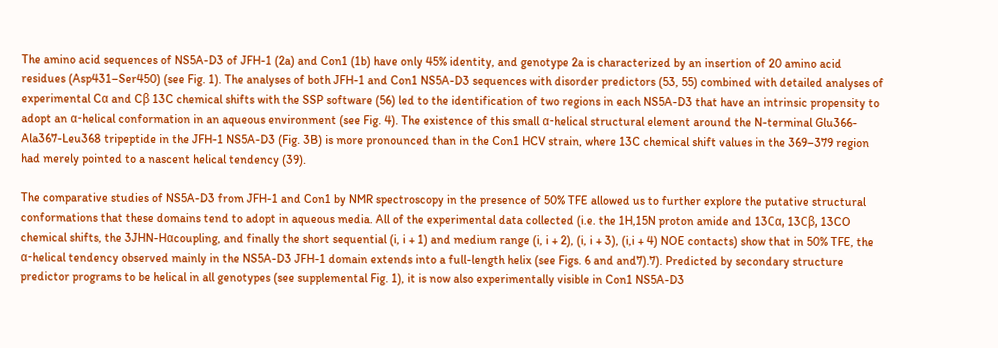The amino acid sequences of NS5A-D3 of JFH-1 (2a) and Con1 (1b) have only 45% identity, and genotype 2a is characterized by an insertion of 20 amino acid residues (Asp431–Ser450) (see Fig. 1). The analyses of both JFH-1 and Con1 NS5A-D3 sequences with disorder predictors (53, 55) combined with detailed analyses of experimental Cα and Cβ 13C chemical shifts with the SSP software (56) led to the identification of two regions in each NS5A-D3 that have an intrinsic propensity to adopt an α-helical conformation in an aqueous environment (see Fig. 4). The existence of this small α-helical structural element around the N-terminal Glu366-Ala367-Leu368 tripeptide in the JFH-1 NS5A-D3 (Fig. 3B) is more pronounced than in the Con1 HCV strain, where 13C chemical shift values in the 369–379 region had merely pointed to a nascent helical tendency (39).

The comparative studies of NS5A-D3 from JFH-1 and Con1 by NMR spectroscopy in the presence of 50% TFE allowed us to further explore the putative structural conformations that these domains tend to adopt in aqueous media. All of the experimental data collected (i.e. the 1H,15N proton amide and 13Cα, 13Cβ, 13CO chemical shifts, the 3JHN-Hαcoupling, and finally the short sequential (i, i + 1) and medium range (i, i + 2), (i, i + 3), (i,i + 4) NOE contacts) show that in 50% TFE, the α-helical tendency observed mainly in the NS5A-D3 JFH-1 domain extends into a full-length helix (see Figs. 6 and and7).7). Predicted by secondary structure predictor programs to be helical in all genotypes (see supplemental Fig. 1), it is now also experimentally visible in Con1 NS5A-D3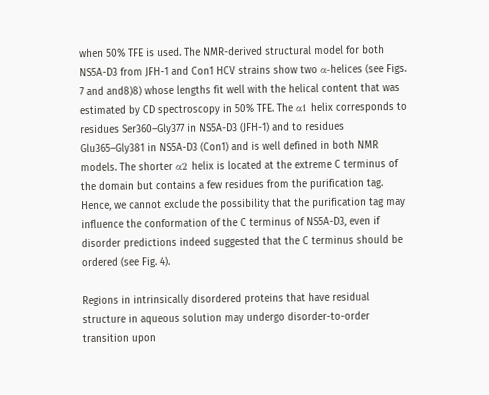when 50% TFE is used. The NMR-derived structural model for both NS5A-D3 from JFH-1 and Con1 HCV strains show two α-helices (see Figs. 7 and and8)8) whose lengths fit well with the helical content that was estimated by CD spectroscopy in 50% TFE. The α1 helix corresponds to residues Ser360–Gly377 in NS5A-D3 (JFH-1) and to residues Glu365–Gly381 in NS5A-D3 (Con1) and is well defined in both NMR models. The shorter α2 helix is located at the extreme C terminus of the domain but contains a few residues from the purification tag. Hence, we cannot exclude the possibility that the purification tag may influence the conformation of the C terminus of NS5A-D3, even if disorder predictions indeed suggested that the C terminus should be ordered (see Fig. 4).

Regions in intrinsically disordered proteins that have residual structure in aqueous solution may undergo disorder-to-order transition upon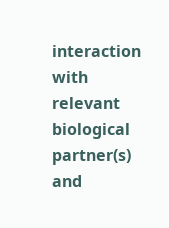interaction with relevant biological partner(s) and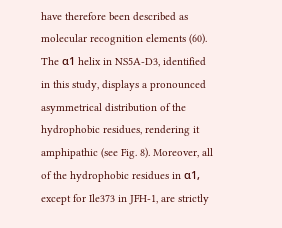have therefore been described as molecular recognition elements (60). The α1 helix in NS5A-D3, identified in this study, displays a pronounced asymmetrical distribution of the hydrophobic residues, rendering it amphipathic (see Fig. 8). Moreover, all of the hydrophobic residues in α1, except for Ile373 in JFH-1, are strictly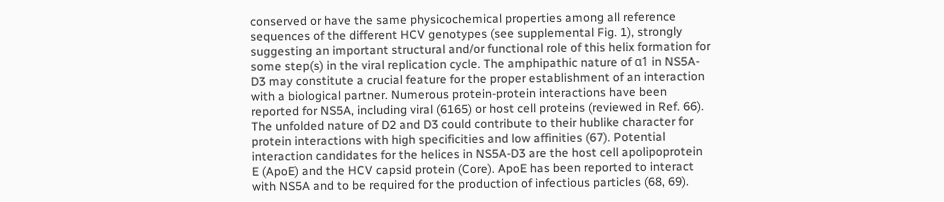conserved or have the same physicochemical properties among all reference sequences of the different HCV genotypes (see supplemental Fig. 1), strongly suggesting an important structural and/or functional role of this helix formation for some step(s) in the viral replication cycle. The amphipathic nature of α1 in NS5A-D3 may constitute a crucial feature for the proper establishment of an interaction with a biological partner. Numerous protein-protein interactions have been reported for NS5A, including viral (6165) or host cell proteins (reviewed in Ref. 66). The unfolded nature of D2 and D3 could contribute to their hublike character for protein interactions with high specificities and low affinities (67). Potential interaction candidates for the helices in NS5A-D3 are the host cell apolipoprotein E (ApoE) and the HCV capsid protein (Core). ApoE has been reported to interact with NS5A and to be required for the production of infectious particles (68, 69).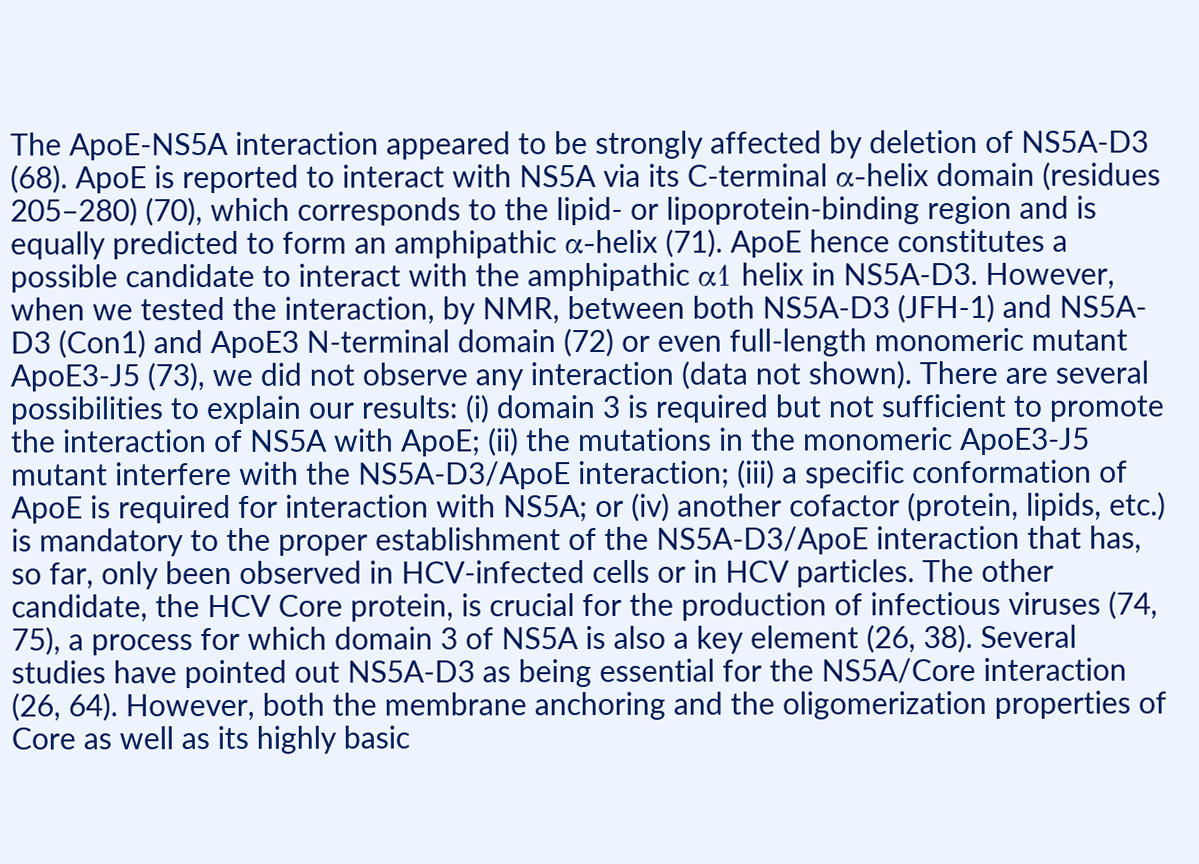The ApoE-NS5A interaction appeared to be strongly affected by deletion of NS5A-D3 (68). ApoE is reported to interact with NS5A via its C-terminal α-helix domain (residues 205–280) (70), which corresponds to the lipid- or lipoprotein-binding region and is equally predicted to form an amphipathic α-helix (71). ApoE hence constitutes a possible candidate to interact with the amphipathic α1 helix in NS5A-D3. However, when we tested the interaction, by NMR, between both NS5A-D3 (JFH-1) and NS5A-D3 (Con1) and ApoE3 N-terminal domain (72) or even full-length monomeric mutant ApoE3-J5 (73), we did not observe any interaction (data not shown). There are several possibilities to explain our results: (i) domain 3 is required but not sufficient to promote the interaction of NS5A with ApoE; (ii) the mutations in the monomeric ApoE3-J5 mutant interfere with the NS5A-D3/ApoE interaction; (iii) a specific conformation of ApoE is required for interaction with NS5A; or (iv) another cofactor (protein, lipids, etc.) is mandatory to the proper establishment of the NS5A-D3/ApoE interaction that has, so far, only been observed in HCV-infected cells or in HCV particles. The other candidate, the HCV Core protein, is crucial for the production of infectious viruses (74, 75), a process for which domain 3 of NS5A is also a key element (26, 38). Several studies have pointed out NS5A-D3 as being essential for the NS5A/Core interaction (26, 64). However, both the membrane anchoring and the oligomerization properties of Core as well as its highly basic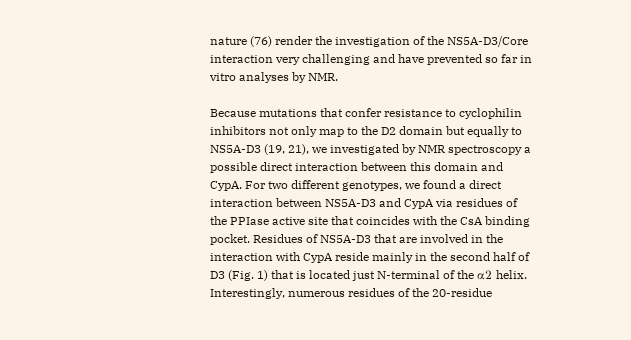nature (76) render the investigation of the NS5A-D3/Core interaction very challenging and have prevented so far in vitro analyses by NMR.

Because mutations that confer resistance to cyclophilin inhibitors not only map to the D2 domain but equally to NS5A-D3 (19, 21), we investigated by NMR spectroscopy a possible direct interaction between this domain and CypA. For two different genotypes, we found a direct interaction between NS5A-D3 and CypA via residues of the PPIase active site that coincides with the CsA binding pocket. Residues of NS5A-D3 that are involved in the interaction with CypA reside mainly in the second half of D3 (Fig. 1) that is located just N-terminal of the α2 helix. Interestingly, numerous residues of the 20-residue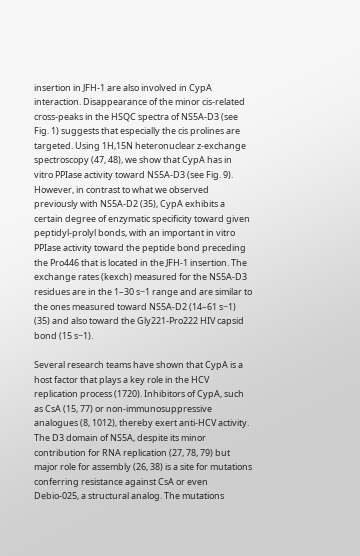insertion in JFH-1 are also involved in CypA interaction. Disappearance of the minor cis-related cross-peaks in the HSQC spectra of NS5A-D3 (see Fig. 1) suggests that especially the cis prolines are targeted. Using 1H,15N heteronuclear z-exchange spectroscopy (47, 48), we show that CypA has in vitro PPIase activity toward NS5A-D3 (see Fig. 9). However, in contrast to what we observed previously with NS5A-D2 (35), CypA exhibits a certain degree of enzymatic specificity toward given peptidyl-prolyl bonds, with an important in vitro PPIase activity toward the peptide bond preceding the Pro446 that is located in the JFH-1 insertion. The exchange rates (kexch) measured for the NS5A-D3 residues are in the 1–30 s−1 range and are similar to the ones measured toward NS5A-D2 (14–61 s−1) (35) and also toward the Gly221-Pro222 HIV capsid bond (15 s−1).

Several research teams have shown that CypA is a host factor that plays a key role in the HCV replication process (1720). Inhibitors of CypA, such as CsA (15, 77) or non-immunosuppressive analogues (8, 1012), thereby exert anti-HCV activity. The D3 domain of NS5A, despite its minor contribution for RNA replication (27, 78, 79) but major role for assembly (26, 38) is a site for mutations conferring resistance against CsA or even Debio-025, a structural analog. The mutations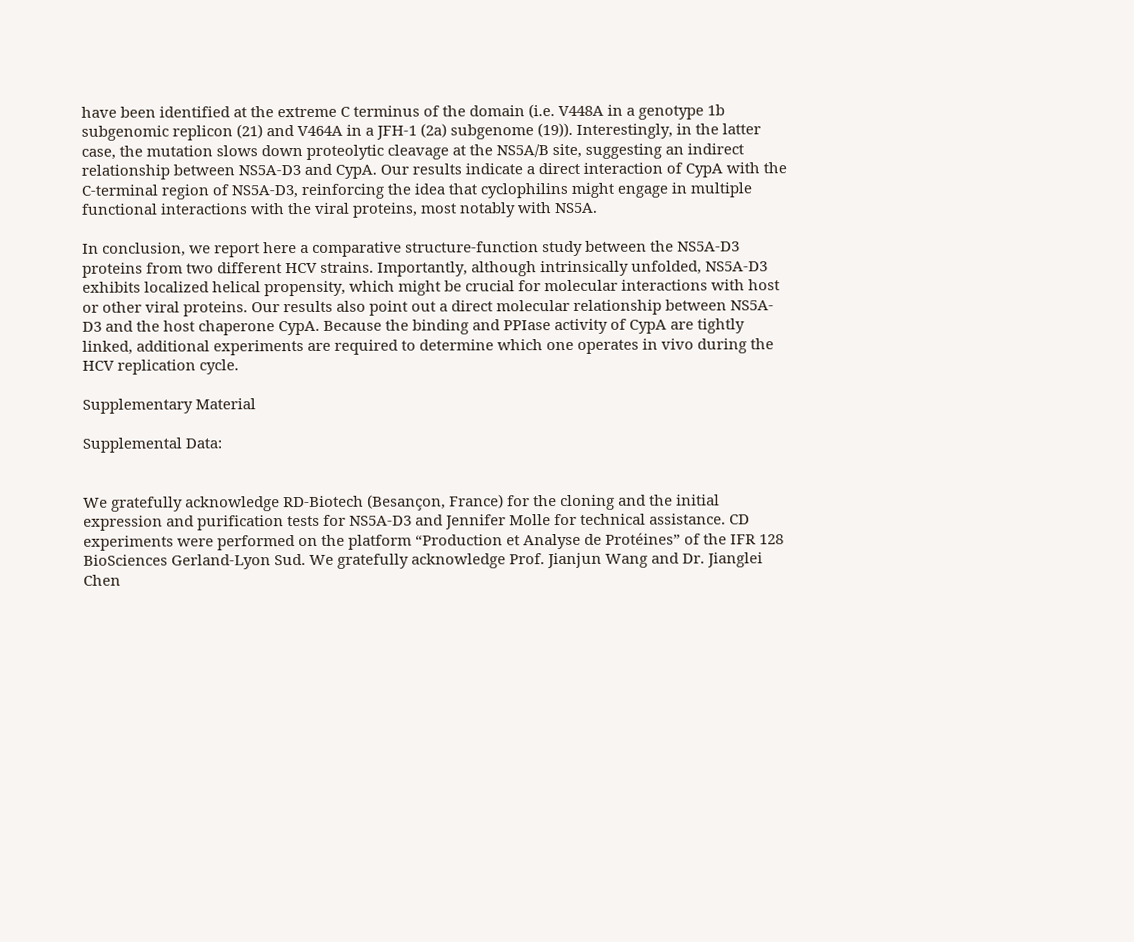have been identified at the extreme C terminus of the domain (i.e. V448A in a genotype 1b subgenomic replicon (21) and V464A in a JFH-1 (2a) subgenome (19)). Interestingly, in the latter case, the mutation slows down proteolytic cleavage at the NS5A/B site, suggesting an indirect relationship between NS5A-D3 and CypA. Our results indicate a direct interaction of CypA with the C-terminal region of NS5A-D3, reinforcing the idea that cyclophilins might engage in multiple functional interactions with the viral proteins, most notably with NS5A.

In conclusion, we report here a comparative structure-function study between the NS5A-D3 proteins from two different HCV strains. Importantly, although intrinsically unfolded, NS5A-D3 exhibits localized helical propensity, which might be crucial for molecular interactions with host or other viral proteins. Our results also point out a direct molecular relationship between NS5A-D3 and the host chaperone CypA. Because the binding and PPIase activity of CypA are tightly linked, additional experiments are required to determine which one operates in vivo during the HCV replication cycle.

Supplementary Material

Supplemental Data:


We gratefully acknowledge RD-Biotech (Besançon, France) for the cloning and the initial expression and purification tests for NS5A-D3 and Jennifer Molle for technical assistance. CD experiments were performed on the platform “Production et Analyse de Protéines” of the IFR 128 BioSciences Gerland-Lyon Sud. We gratefully acknowledge Prof. Jianjun Wang and Dr. Jianglei Chen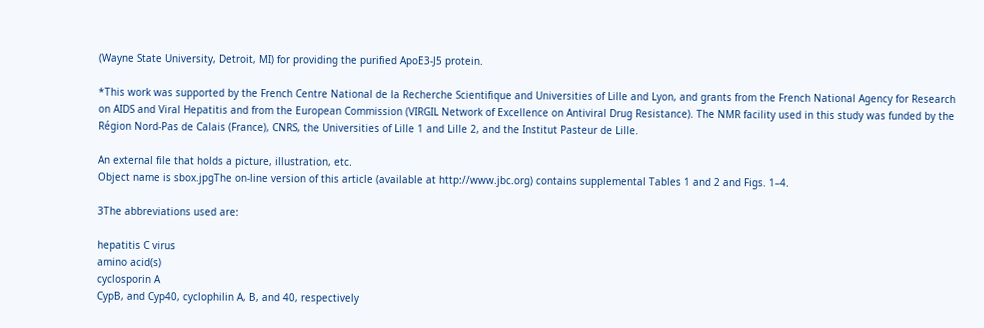(Wayne State University, Detroit, MI) for providing the purified ApoE3-J5 protein.

*This work was supported by the French Centre National de la Recherche Scientifique and Universities of Lille and Lyon, and grants from the French National Agency for Research on AIDS and Viral Hepatitis and from the European Commission (VIRGIL Network of Excellence on Antiviral Drug Resistance). The NMR facility used in this study was funded by the Région Nord-Pas de Calais (France), CNRS, the Universities of Lille 1 and Lille 2, and the Institut Pasteur de Lille.

An external file that holds a picture, illustration, etc.
Object name is sbox.jpgThe on-line version of this article (available at http://www.jbc.org) contains supplemental Tables 1 and 2 and Figs. 1–4.

3The abbreviations used are:

hepatitis C virus
amino acid(s)
cyclosporin A
CypB, and Cyp40, cyclophilin A, B, and 40, respectively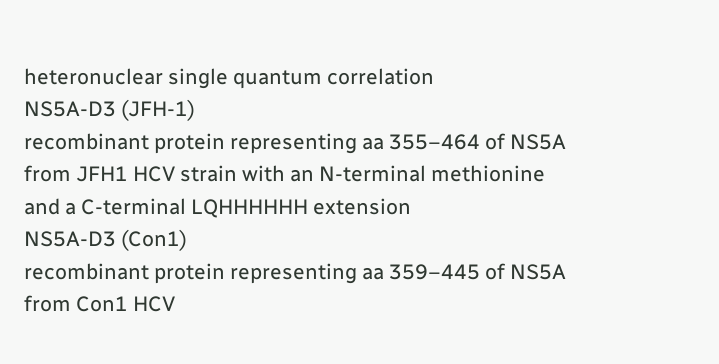heteronuclear single quantum correlation
NS5A-D3 (JFH-1)
recombinant protein representing aa 355–464 of NS5A from JFH1 HCV strain with an N-terminal methionine and a C-terminal LQHHHHHH extension
NS5A-D3 (Con1)
recombinant protein representing aa 359–445 of NS5A from Con1 HCV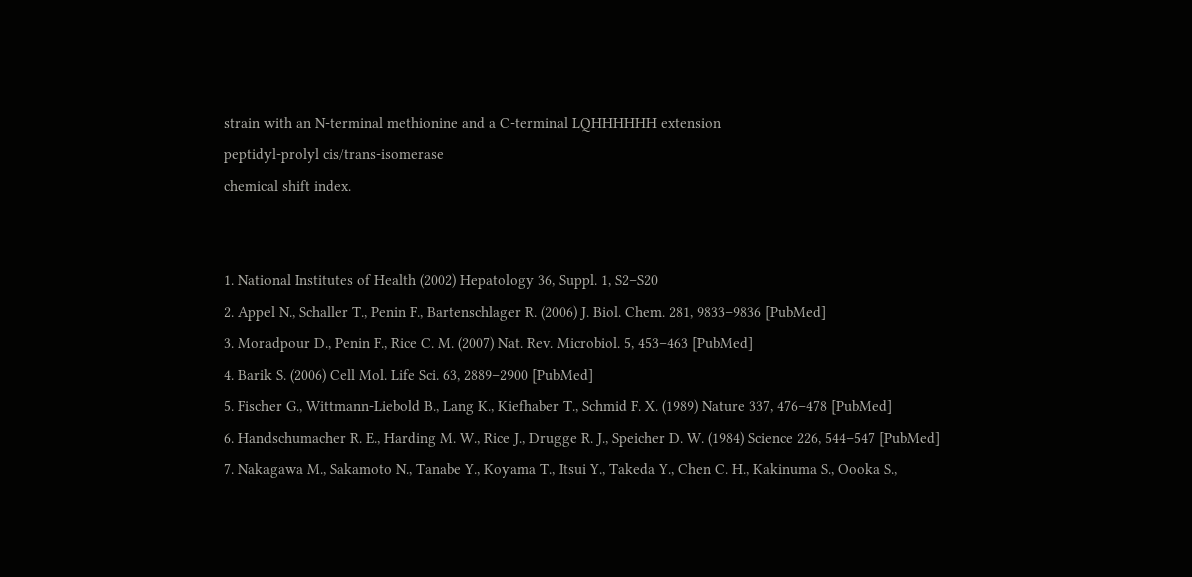strain with an N-terminal methionine and a C-terminal LQHHHHHH extension
peptidyl-prolyl cis/trans-isomerase
chemical shift index.


1. National Institutes of Health (2002) Hepatology 36, Suppl. 1, S2–S20
2. Appel N., Schaller T., Penin F., Bartenschlager R. (2006) J. Biol. Chem. 281, 9833–9836 [PubMed]
3. Moradpour D., Penin F., Rice C. M. (2007) Nat. Rev. Microbiol. 5, 453–463 [PubMed]
4. Barik S. (2006) Cell Mol. Life Sci. 63, 2889–2900 [PubMed]
5. Fischer G., Wittmann-Liebold B., Lang K., Kiefhaber T., Schmid F. X. (1989) Nature 337, 476–478 [PubMed]
6. Handschumacher R. E., Harding M. W., Rice J., Drugge R. J., Speicher D. W. (1984) Science 226, 544–547 [PubMed]
7. Nakagawa M., Sakamoto N., Tanabe Y., Koyama T., Itsui Y., Takeda Y., Chen C. H., Kakinuma S., Oooka S.,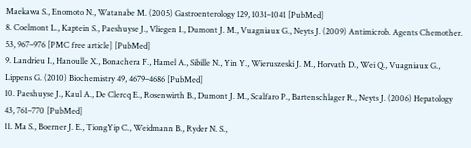Maekawa S., Enomoto N., Watanabe M. (2005) Gastroenterology 129, 1031–1041 [PubMed]
8. Coelmont L., Kaptein S., Paeshuyse J., Vliegen I., Dumont J. M., Vuagniaux G., Neyts J. (2009) Antimicrob. Agents Chemother. 53, 967–976 [PMC free article] [PubMed]
9. Landrieu I., Hanoulle X., Bonachera F., Hamel A., Sibille N., Yin Y., Wieruszeski J. M., Horvath D., Wei Q., Vuagniaux G., Lippens G. (2010) Biochemistry 49, 4679–4686 [PubMed]
10. Paeshuyse J., Kaul A., De Clercq E., Rosenwirth B., Dumont J. M., Scalfaro P., Bartenschlager R., Neyts J. (2006) Hepatology 43, 761–770 [PubMed]
11. Ma S., Boerner J. E., TiongYip C., Weidmann B., Ryder N. S.,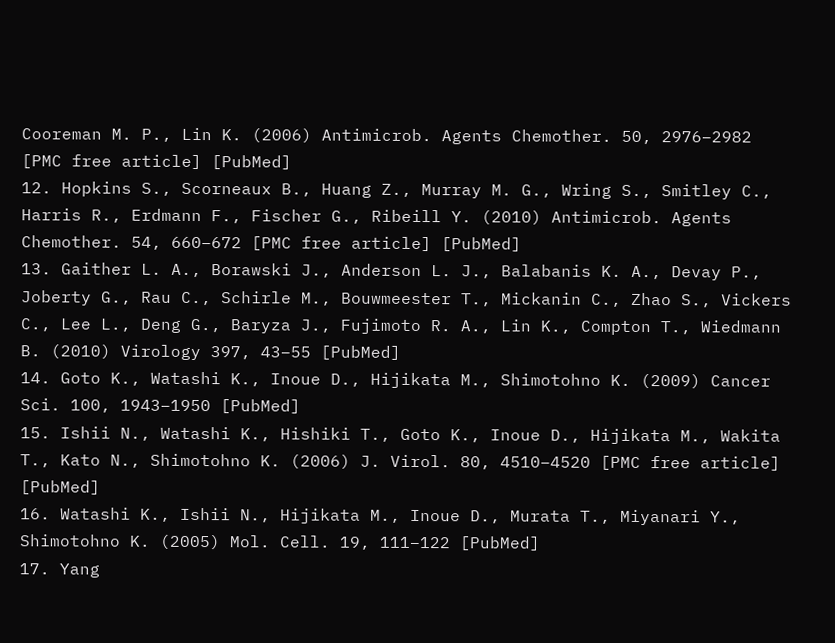Cooreman M. P., Lin K. (2006) Antimicrob. Agents Chemother. 50, 2976–2982 [PMC free article] [PubMed]
12. Hopkins S., Scorneaux B., Huang Z., Murray M. G., Wring S., Smitley C., Harris R., Erdmann F., Fischer G., Ribeill Y. (2010) Antimicrob. Agents Chemother. 54, 660–672 [PMC free article] [PubMed]
13. Gaither L. A., Borawski J., Anderson L. J., Balabanis K. A., Devay P., Joberty G., Rau C., Schirle M., Bouwmeester T., Mickanin C., Zhao S., Vickers C., Lee L., Deng G., Baryza J., Fujimoto R. A., Lin K., Compton T., Wiedmann B. (2010) Virology 397, 43–55 [PubMed]
14. Goto K., Watashi K., Inoue D., Hijikata M., Shimotohno K. (2009) Cancer Sci. 100, 1943–1950 [PubMed]
15. Ishii N., Watashi K., Hishiki T., Goto K., Inoue D., Hijikata M., Wakita T., Kato N., Shimotohno K. (2006) J. Virol. 80, 4510–4520 [PMC free article] [PubMed]
16. Watashi K., Ishii N., Hijikata M., Inoue D., Murata T., Miyanari Y., Shimotohno K. (2005) Mol. Cell. 19, 111–122 [PubMed]
17. Yang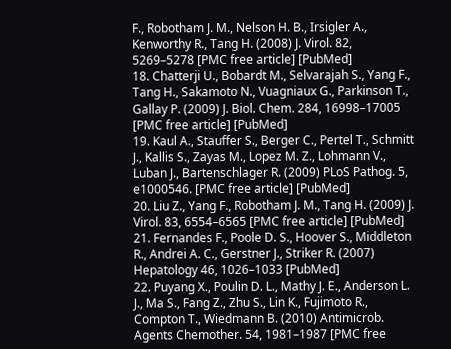F., Robotham J. M., Nelson H. B., Irsigler A., Kenworthy R., Tang H. (2008) J. Virol. 82, 5269–5278 [PMC free article] [PubMed]
18. Chatterji U., Bobardt M., Selvarajah S., Yang F., Tang H., Sakamoto N., Vuagniaux G., Parkinson T., Gallay P. (2009) J. Biol. Chem. 284, 16998–17005 [PMC free article] [PubMed]
19. Kaul A., Stauffer S., Berger C., Pertel T., Schmitt J., Kallis S., Zayas M., Lopez M. Z., Lohmann V., Luban J., Bartenschlager R. (2009) PLoS Pathog. 5, e1000546. [PMC free article] [PubMed]
20. Liu Z., Yang F., Robotham J. M., Tang H. (2009) J. Virol. 83, 6554–6565 [PMC free article] [PubMed]
21. Fernandes F., Poole D. S., Hoover S., Middleton R., Andrei A. C., Gerstner J., Striker R. (2007) Hepatology 46, 1026–1033 [PubMed]
22. Puyang X., Poulin D. L., Mathy J. E., Anderson L. J., Ma S., Fang Z., Zhu S., Lin K., Fujimoto R., Compton T., Wiedmann B. (2010) Antimicrob. Agents Chemother. 54, 1981–1987 [PMC free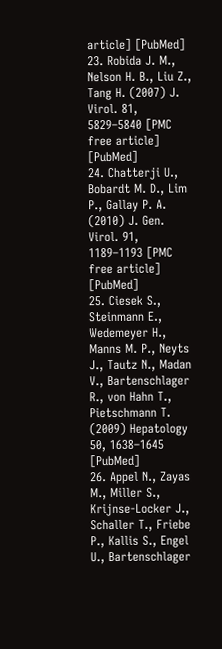article] [PubMed]
23. Robida J. M., Nelson H. B., Liu Z., Tang H. (2007) J. Virol. 81, 5829–5840 [PMC free article] [PubMed]
24. Chatterji U., Bobardt M. D., Lim P., Gallay P. A. (2010) J. Gen. Virol. 91, 1189–1193 [PMC free article] [PubMed]
25. Ciesek S., Steinmann E., Wedemeyer H., Manns M. P., Neyts J., Tautz N., Madan V., Bartenschlager R., von Hahn T., Pietschmann T. (2009) Hepatology 50, 1638–1645 [PubMed]
26. Appel N., Zayas M., Miller S., Krijnse-Locker J., Schaller T., Friebe P., Kallis S., Engel U., Bartenschlager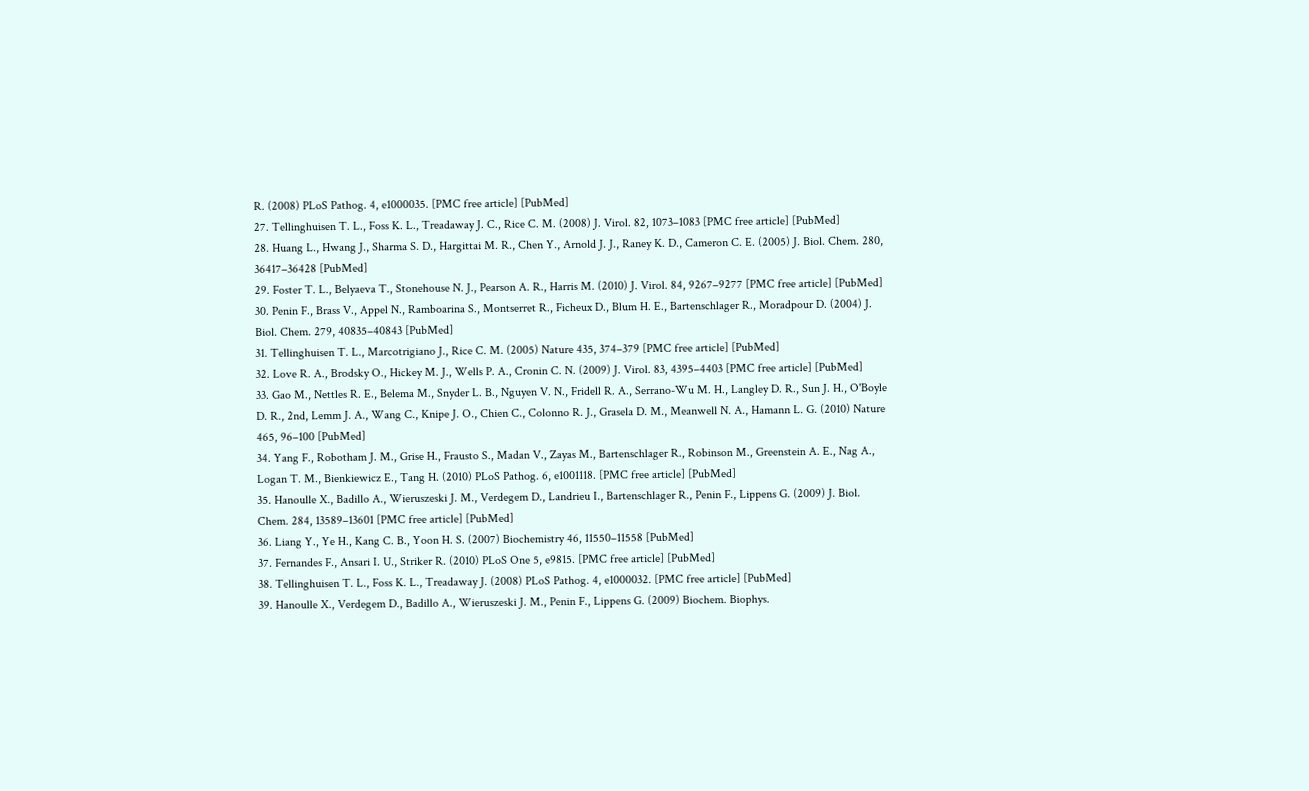R. (2008) PLoS Pathog. 4, e1000035. [PMC free article] [PubMed]
27. Tellinghuisen T. L., Foss K. L., Treadaway J. C., Rice C. M. (2008) J. Virol. 82, 1073–1083 [PMC free article] [PubMed]
28. Huang L., Hwang J., Sharma S. D., Hargittai M. R., Chen Y., Arnold J. J., Raney K. D., Cameron C. E. (2005) J. Biol. Chem. 280, 36417–36428 [PubMed]
29. Foster T. L., Belyaeva T., Stonehouse N. J., Pearson A. R., Harris M. (2010) J. Virol. 84, 9267–9277 [PMC free article] [PubMed]
30. Penin F., Brass V., Appel N., Ramboarina S., Montserret R., Ficheux D., Blum H. E., Bartenschlager R., Moradpour D. (2004) J. Biol. Chem. 279, 40835–40843 [PubMed]
31. Tellinghuisen T. L., Marcotrigiano J., Rice C. M. (2005) Nature 435, 374–379 [PMC free article] [PubMed]
32. Love R. A., Brodsky O., Hickey M. J., Wells P. A., Cronin C. N. (2009) J. Virol. 83, 4395–4403 [PMC free article] [PubMed]
33. Gao M., Nettles R. E., Belema M., Snyder L. B., Nguyen V. N., Fridell R. A., Serrano-Wu M. H., Langley D. R., Sun J. H., O'Boyle D. R., 2nd, Lemm J. A., Wang C., Knipe J. O., Chien C., Colonno R. J., Grasela D. M., Meanwell N. A., Hamann L. G. (2010) Nature 465, 96–100 [PubMed]
34. Yang F., Robotham J. M., Grise H., Frausto S., Madan V., Zayas M., Bartenschlager R., Robinson M., Greenstein A. E., Nag A., Logan T. M., Bienkiewicz E., Tang H. (2010) PLoS Pathog. 6, e1001118. [PMC free article] [PubMed]
35. Hanoulle X., Badillo A., Wieruszeski J. M., Verdegem D., Landrieu I., Bartenschlager R., Penin F., Lippens G. (2009) J. Biol. Chem. 284, 13589–13601 [PMC free article] [PubMed]
36. Liang Y., Ye H., Kang C. B., Yoon H. S. (2007) Biochemistry 46, 11550–11558 [PubMed]
37. Fernandes F., Ansari I. U., Striker R. (2010) PLoS One 5, e9815. [PMC free article] [PubMed]
38. Tellinghuisen T. L., Foss K. L., Treadaway J. (2008) PLoS Pathog. 4, e1000032. [PMC free article] [PubMed]
39. Hanoulle X., Verdegem D., Badillo A., Wieruszeski J. M., Penin F., Lippens G. (2009) Biochem. Biophys.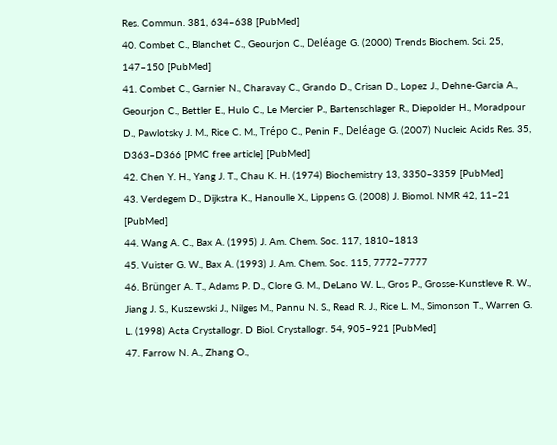Res. Commun. 381, 634–638 [PubMed]
40. Combet C., Blanchet C., Geourjon C., Deléage G. (2000) Trends Biochem. Sci. 25, 147–150 [PubMed]
41. Combet C., Garnier N., Charavay C., Grando D., Crisan D., Lopez J., Dehne-Garcia A., Geourjon C., Bettler E., Hulo C., Le Mercier P., Bartenschlager R., Diepolder H., Moradpour D., Pawlotsky J. M., Rice C. M., Trépo C., Penin F., Deléage G. (2007) Nucleic Acids Res. 35, D363–D366 [PMC free article] [PubMed]
42. Chen Y. H., Yang J. T., Chau K. H. (1974) Biochemistry 13, 3350–3359 [PubMed]
43. Verdegem D., Dijkstra K., Hanoulle X., Lippens G. (2008) J. Biomol. NMR 42, 11–21 [PubMed]
44. Wang A. C., Bax A. (1995) J. Am. Chem. Soc. 117, 1810–1813
45. Vuister G. W., Bax A. (1993) J. Am. Chem. Soc. 115, 7772–7777
46. Brünger A. T., Adams P. D., Clore G. M., DeLano W. L., Gros P., Grosse-Kunstleve R. W., Jiang J. S., Kuszewski J., Nilges M., Pannu N. S., Read R. J., Rice L. M., Simonson T., Warren G. L. (1998) Acta Crystallogr. D Biol. Crystallogr. 54, 905–921 [PubMed]
47. Farrow N. A., Zhang O.,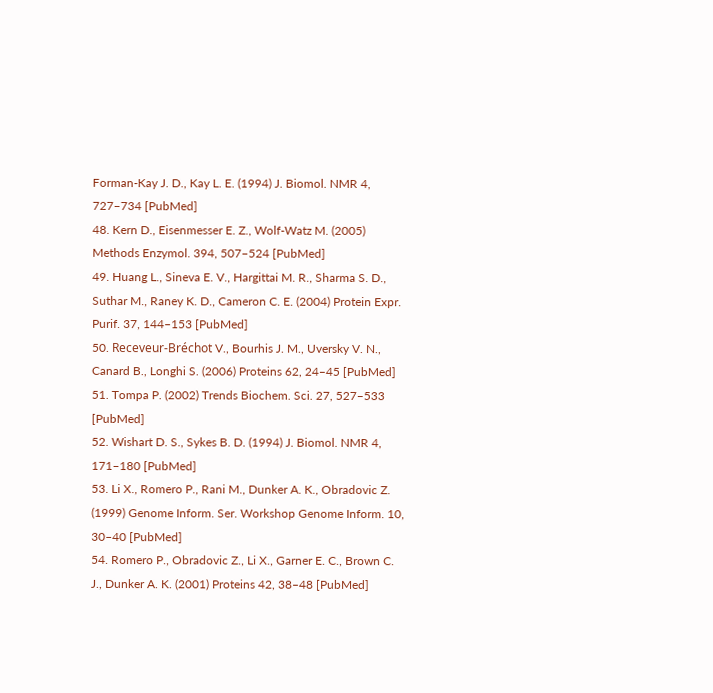Forman-Kay J. D., Kay L. E. (1994) J. Biomol. NMR 4, 727–734 [PubMed]
48. Kern D., Eisenmesser E. Z., Wolf-Watz M. (2005) Methods Enzymol. 394, 507–524 [PubMed]
49. Huang L., Sineva E. V., Hargittai M. R., Sharma S. D., Suthar M., Raney K. D., Cameron C. E. (2004) Protein Expr. Purif. 37, 144–153 [PubMed]
50. Receveur-Bréchot V., Bourhis J. M., Uversky V. N., Canard B., Longhi S. (2006) Proteins 62, 24–45 [PubMed]
51. Tompa P. (2002) Trends Biochem. Sci. 27, 527–533 [PubMed]
52. Wishart D. S., Sykes B. D. (1994) J. Biomol. NMR 4, 171–180 [PubMed]
53. Li X., Romero P., Rani M., Dunker A. K., Obradovic Z. (1999) Genome Inform. Ser. Workshop Genome Inform. 10, 30–40 [PubMed]
54. Romero P., Obradovic Z., Li X., Garner E. C., Brown C. J., Dunker A. K. (2001) Proteins 42, 38–48 [PubMed]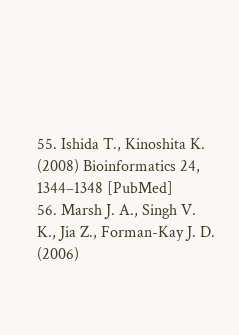55. Ishida T., Kinoshita K. (2008) Bioinformatics 24, 1344–1348 [PubMed]
56. Marsh J. A., Singh V. K., Jia Z., Forman-Kay J. D. (2006)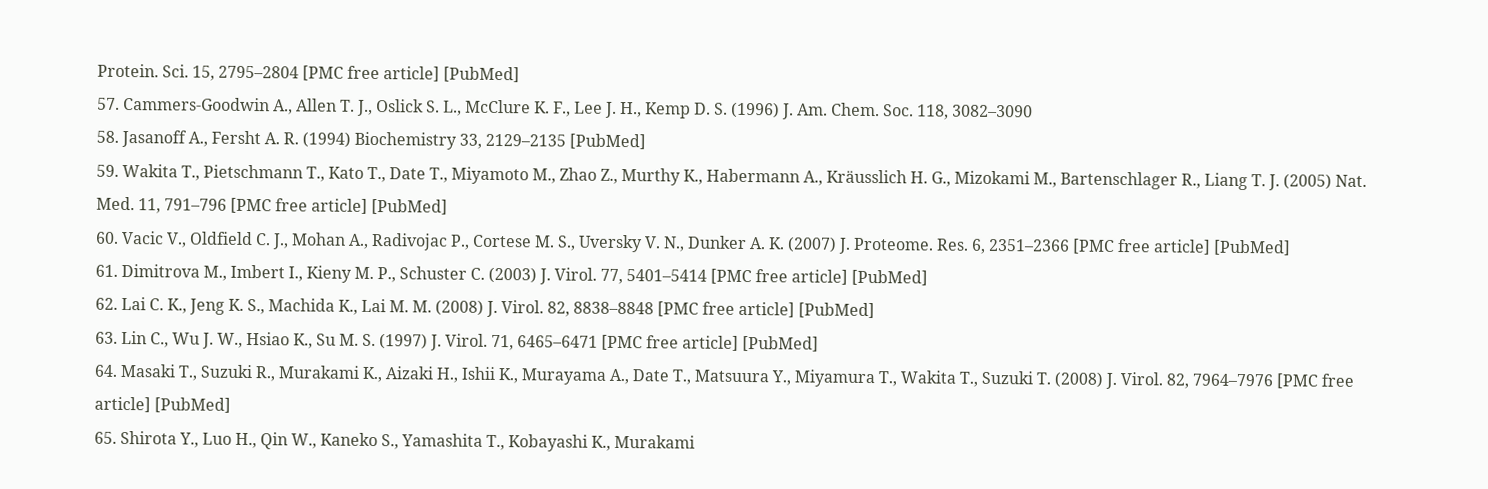Protein. Sci. 15, 2795–2804 [PMC free article] [PubMed]
57. Cammers-Goodwin A., Allen T. J., Oslick S. L., McClure K. F., Lee J. H., Kemp D. S. (1996) J. Am. Chem. Soc. 118, 3082–3090
58. Jasanoff A., Fersht A. R. (1994) Biochemistry 33, 2129–2135 [PubMed]
59. Wakita T., Pietschmann T., Kato T., Date T., Miyamoto M., Zhao Z., Murthy K., Habermann A., Kräusslich H. G., Mizokami M., Bartenschlager R., Liang T. J. (2005) Nat. Med. 11, 791–796 [PMC free article] [PubMed]
60. Vacic V., Oldfield C. J., Mohan A., Radivojac P., Cortese M. S., Uversky V. N., Dunker A. K. (2007) J. Proteome. Res. 6, 2351–2366 [PMC free article] [PubMed]
61. Dimitrova M., Imbert I., Kieny M. P., Schuster C. (2003) J. Virol. 77, 5401–5414 [PMC free article] [PubMed]
62. Lai C. K., Jeng K. S., Machida K., Lai M. M. (2008) J. Virol. 82, 8838–8848 [PMC free article] [PubMed]
63. Lin C., Wu J. W., Hsiao K., Su M. S. (1997) J. Virol. 71, 6465–6471 [PMC free article] [PubMed]
64. Masaki T., Suzuki R., Murakami K., Aizaki H., Ishii K., Murayama A., Date T., Matsuura Y., Miyamura T., Wakita T., Suzuki T. (2008) J. Virol. 82, 7964–7976 [PMC free article] [PubMed]
65. Shirota Y., Luo H., Qin W., Kaneko S., Yamashita T., Kobayashi K., Murakami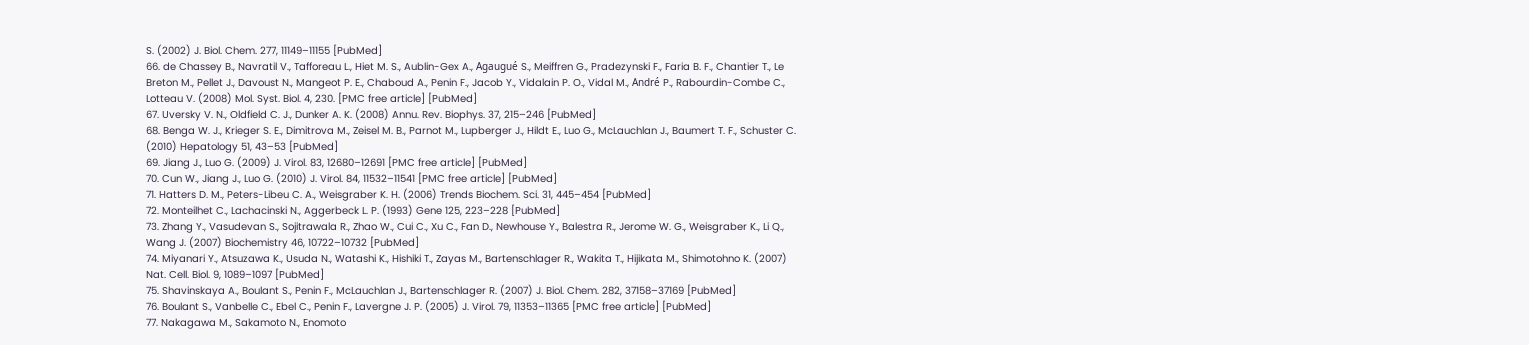S. (2002) J. Biol. Chem. 277, 11149–11155 [PubMed]
66. de Chassey B., Navratil V., Tafforeau L., Hiet M. S., Aublin-Gex A., Agaugué S., Meiffren G., Pradezynski F., Faria B. F., Chantier T., Le Breton M., Pellet J., Davoust N., Mangeot P. E., Chaboud A., Penin F., Jacob Y., Vidalain P. O., Vidal M., André P., Rabourdin-Combe C., Lotteau V. (2008) Mol. Syst. Biol. 4, 230. [PMC free article] [PubMed]
67. Uversky V. N., Oldfield C. J., Dunker A. K. (2008) Annu. Rev. Biophys. 37, 215–246 [PubMed]
68. Benga W. J., Krieger S. E., Dimitrova M., Zeisel M. B., Parnot M., Lupberger J., Hildt E., Luo G., McLauchlan J., Baumert T. F., Schuster C. (2010) Hepatology 51, 43–53 [PubMed]
69. Jiang J., Luo G. (2009) J. Virol. 83, 12680–12691 [PMC free article] [PubMed]
70. Cun W., Jiang J., Luo G. (2010) J. Virol. 84, 11532–11541 [PMC free article] [PubMed]
71. Hatters D. M., Peters-Libeu C. A., Weisgraber K. H. (2006) Trends Biochem. Sci. 31, 445–454 [PubMed]
72. Monteilhet C., Lachacinski N., Aggerbeck L. P. (1993) Gene 125, 223–228 [PubMed]
73. Zhang Y., Vasudevan S., Sojitrawala R., Zhao W., Cui C., Xu C., Fan D., Newhouse Y., Balestra R., Jerome W. G., Weisgraber K., Li Q., Wang J. (2007) Biochemistry 46, 10722–10732 [PubMed]
74. Miyanari Y., Atsuzawa K., Usuda N., Watashi K., Hishiki T., Zayas M., Bartenschlager R., Wakita T., Hijikata M., Shimotohno K. (2007) Nat. Cell. Biol. 9, 1089–1097 [PubMed]
75. Shavinskaya A., Boulant S., Penin F., McLauchlan J., Bartenschlager R. (2007) J. Biol. Chem. 282, 37158–37169 [PubMed]
76. Boulant S., Vanbelle C., Ebel C., Penin F., Lavergne J. P. (2005) J. Virol. 79, 11353–11365 [PMC free article] [PubMed]
77. Nakagawa M., Sakamoto N., Enomoto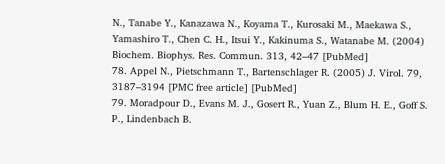N., Tanabe Y., Kanazawa N., Koyama T., Kurosaki M., Maekawa S., Yamashiro T., Chen C. H., Itsui Y., Kakinuma S., Watanabe M. (2004) Biochem. Biophys. Res. Commun. 313, 42–47 [PubMed]
78. Appel N., Pietschmann T., Bartenschlager R. (2005) J. Virol. 79, 3187–3194 [PMC free article] [PubMed]
79. Moradpour D., Evans M. J., Gosert R., Yuan Z., Blum H. E., Goff S. P., Lindenbach B.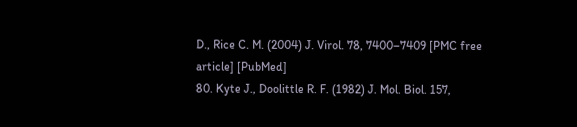D., Rice C. M. (2004) J. Virol. 78, 7400–7409 [PMC free article] [PubMed]
80. Kyte J., Doolittle R. F. (1982) J. Mol. Biol. 157,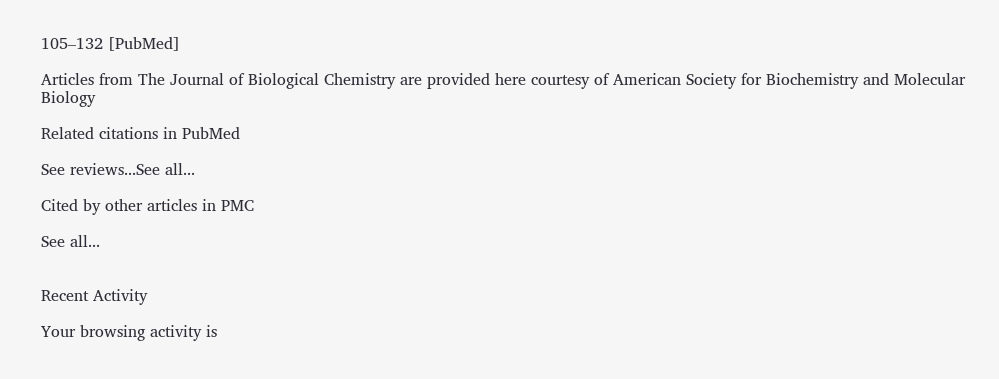105–132 [PubMed]

Articles from The Journal of Biological Chemistry are provided here courtesy of American Society for Biochemistry and Molecular Biology

Related citations in PubMed

See reviews...See all...

Cited by other articles in PMC

See all...


Recent Activity

Your browsing activity is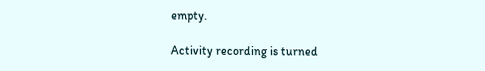empty.

Activity recording is turned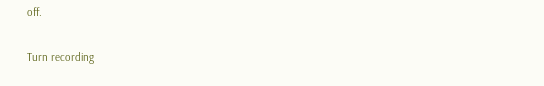off.

Turn recording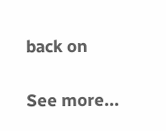back on

See more...